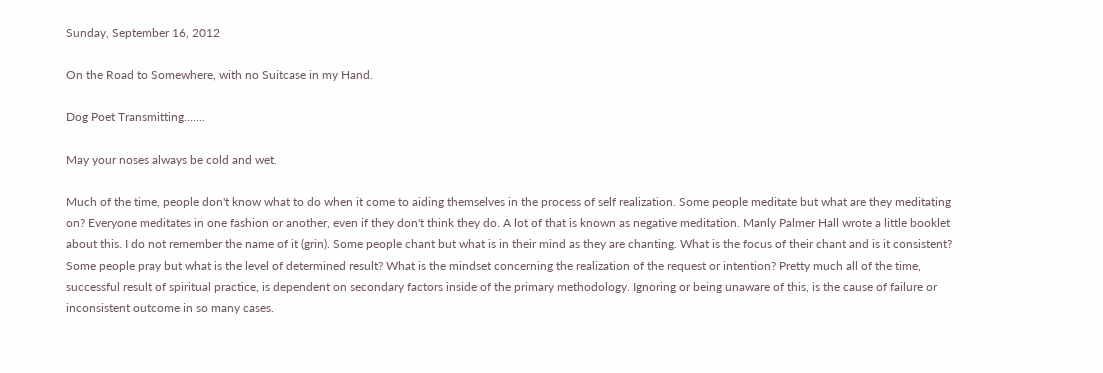Sunday, September 16, 2012

On the Road to Somewhere, with no Suitcase in my Hand.

Dog Poet Transmitting.......

May your noses always be cold and wet.

Much of the time, people don't know what to do when it come to aiding themselves in the process of self realization. Some people meditate but what are they meditating on? Everyone meditates in one fashion or another, even if they don't think they do. A lot of that is known as negative meditation. Manly Palmer Hall wrote a little booklet about this. I do not remember the name of it (grin). Some people chant but what is in their mind as they are chanting. What is the focus of their chant and is it consistent? Some people pray but what is the level of determined result? What is the mindset concerning the realization of the request or intention? Pretty much all of the time, successful result of spiritual practice, is dependent on secondary factors inside of the primary methodology. Ignoring or being unaware of this, is the cause of failure or inconsistent outcome in so many cases.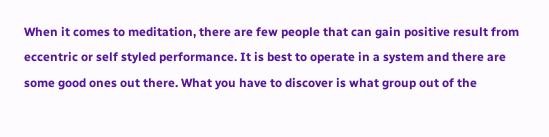When it comes to meditation, there are few people that can gain positive result from eccentric or self styled performance. It is best to operate in a system and there are some good ones out there. What you have to discover is what group out of the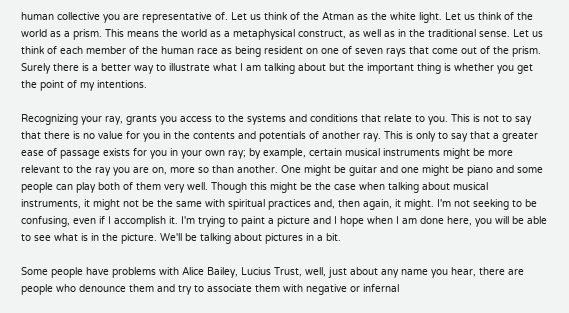human collective you are representative of. Let us think of the Atman as the white light. Let us think of the world as a prism. This means the world as a metaphysical construct, as well as in the traditional sense. Let us think of each member of the human race as being resident on one of seven rays that come out of the prism. Surely there is a better way to illustrate what I am talking about but the important thing is whether you get the point of my intentions.

Recognizing your ray, grants you access to the systems and conditions that relate to you. This is not to say that there is no value for you in the contents and potentials of another ray. This is only to say that a greater ease of passage exists for you in your own ray; by example, certain musical instruments might be more relevant to the ray you are on, more so than another. One might be guitar and one might be piano and some people can play both of them very well. Though this might be the case when talking about musical instruments, it might not be the same with spiritual practices and, then again, it might. I'm not seeking to be confusing, even if I accomplish it. I'm trying to paint a picture and I hope when I am done here, you will be able to see what is in the picture. We'll be talking about pictures in a bit.

Some people have problems with Alice Bailey, Lucius Trust, well, just about any name you hear, there are people who denounce them and try to associate them with negative or infernal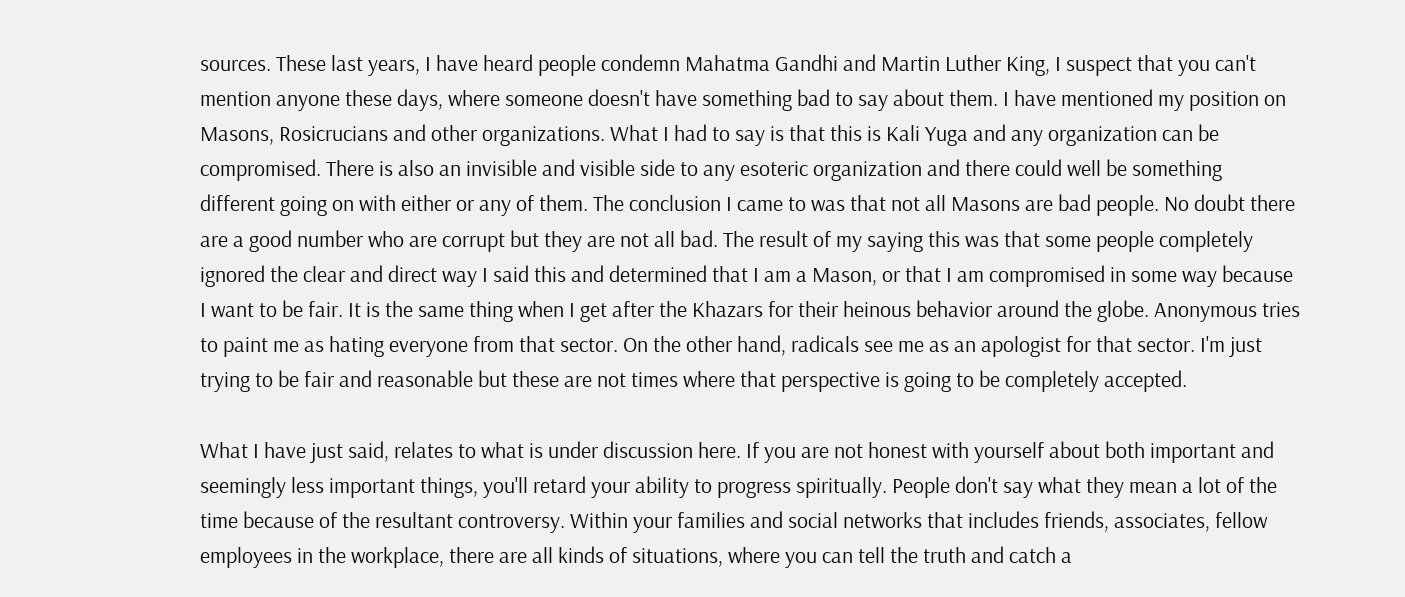sources. These last years, I have heard people condemn Mahatma Gandhi and Martin Luther King, I suspect that you can't mention anyone these days, where someone doesn't have something bad to say about them. I have mentioned my position on Masons, Rosicrucians and other organizations. What I had to say is that this is Kali Yuga and any organization can be compromised. There is also an invisible and visible side to any esoteric organization and there could well be something different going on with either or any of them. The conclusion I came to was that not all Masons are bad people. No doubt there are a good number who are corrupt but they are not all bad. The result of my saying this was that some people completely ignored the clear and direct way I said this and determined that I am a Mason, or that I am compromised in some way because I want to be fair. It is the same thing when I get after the Khazars for their heinous behavior around the globe. Anonymous tries to paint me as hating everyone from that sector. On the other hand, radicals see me as an apologist for that sector. I'm just trying to be fair and reasonable but these are not times where that perspective is going to be completely accepted.

What I have just said, relates to what is under discussion here. If you are not honest with yourself about both important and seemingly less important things, you'll retard your ability to progress spiritually. People don't say what they mean a lot of the time because of the resultant controversy. Within your families and social networks that includes friends, associates, fellow employees in the workplace, there are all kinds of situations, where you can tell the truth and catch a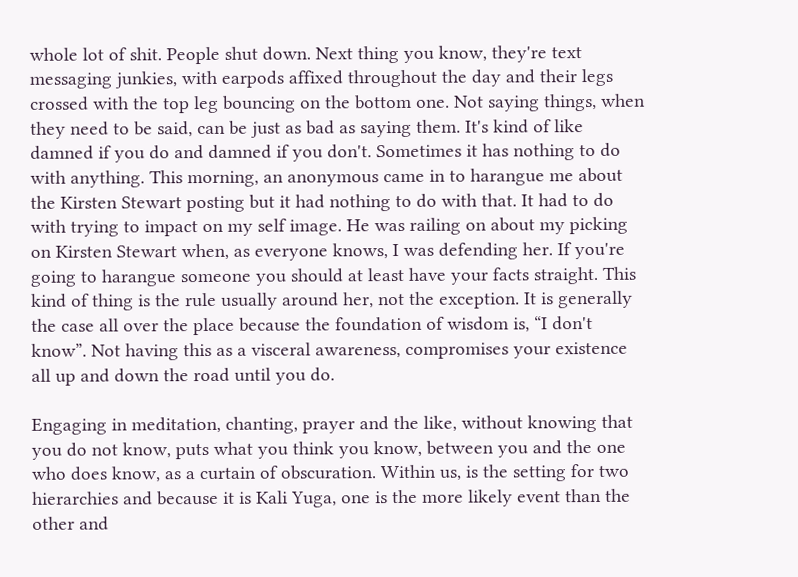whole lot of shit. People shut down. Next thing you know, they're text messaging junkies, with earpods affixed throughout the day and their legs crossed with the top leg bouncing on the bottom one. Not saying things, when they need to be said, can be just as bad as saying them. It's kind of like damned if you do and damned if you don't. Sometimes it has nothing to do with anything. This morning, an anonymous came in to harangue me about the Kirsten Stewart posting but it had nothing to do with that. It had to do with trying to impact on my self image. He was railing on about my picking on Kirsten Stewart when, as everyone knows, I was defending her. If you're going to harangue someone you should at least have your facts straight. This kind of thing is the rule usually around her, not the exception. It is generally the case all over the place because the foundation of wisdom is, “I don't know”. Not having this as a visceral awareness, compromises your existence all up and down the road until you do.

Engaging in meditation, chanting, prayer and the like, without knowing that you do not know, puts what you think you know, between you and the one who does know, as a curtain of obscuration. Within us, is the setting for two hierarchies and because it is Kali Yuga, one is the more likely event than the other and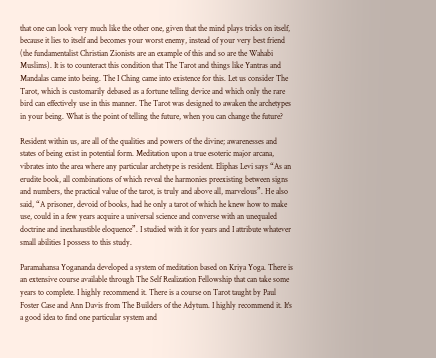that one can look very much like the other one, given that the mind plays tricks on itself, because it lies to itself and becomes your worst enemy, instead of your very best friend (the fundamentalist Christian Zionists are an example of this and so are the Wahabi Muslims). It is to counteract this condition that The Tarot and things like Yantras and Mandalas came into being. The I Ching came into existence for this. Let us consider The Tarot, which is customarily debased as a fortune telling device and which only the rare bird can effectively use in this manner. The Tarot was designed to awaken the archetypes in your being. What is the point of telling the future, when you can change the future?

Resident within us, are all of the qualities and powers of the divine; awarenesses and states of being exist in potential form. Meditation upon a true esoteric major arcana, vibrates into the area where any particular archetype is resident. Eliphas Levi says “As an erudite book, all combinations of which reveal the harmonies preexisting between signs and numbers, the practical value of the tarot, is truly and above all, marvelous”. He also said, “A prisoner, devoid of books, had he only a tarot of which he knew how to make use, could in a few years acquire a universal science and converse with an unequaled doctrine and inexhaustible eloquence”. I studied with it for years and I attribute whatever small abilities I possess to this study.

Paramahansa Yogananda developed a system of meditation based on Kriya Yoga. There is an extensive course available through The Self Realization Fellowship that can take some years to complete. I highly recommend it. There is a course on Tarot taught by Paul Foster Case and Ann Davis from The Builders of the Adytum. I highly recommend it. It's a good idea to find one particular system and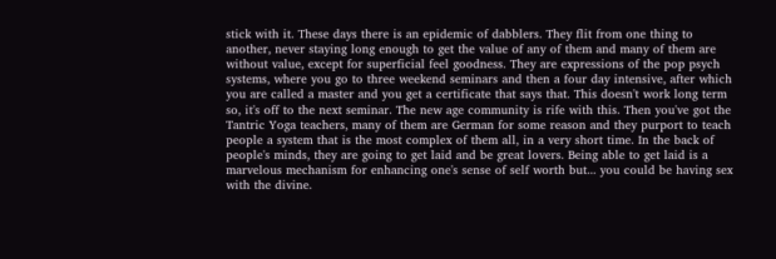stick with it. These days there is an epidemic of dabblers. They flit from one thing to another, never staying long enough to get the value of any of them and many of them are without value, except for superficial feel goodness. They are expressions of the pop psych systems, where you go to three weekend seminars and then a four day intensive, after which you are called a master and you get a certificate that says that. This doesn't work long term so, it's off to the next seminar. The new age community is rife with this. Then you've got the Tantric Yoga teachers, many of them are German for some reason and they purport to teach people a system that is the most complex of them all, in a very short time. In the back of people's minds, they are going to get laid and be great lovers. Being able to get laid is a marvelous mechanism for enhancing one's sense of self worth but... you could be having sex with the divine.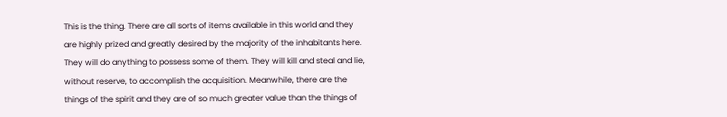This is the thing. There are all sorts of items available in this world and they are highly prized and greatly desired by the majority of the inhabitants here. They will do anything to possess some of them. They will kill and steal and lie, without reserve, to accomplish the acquisition. Meanwhile, there are the things of the spirit and they are of so much greater value than the things of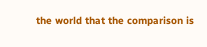the world that the comparison is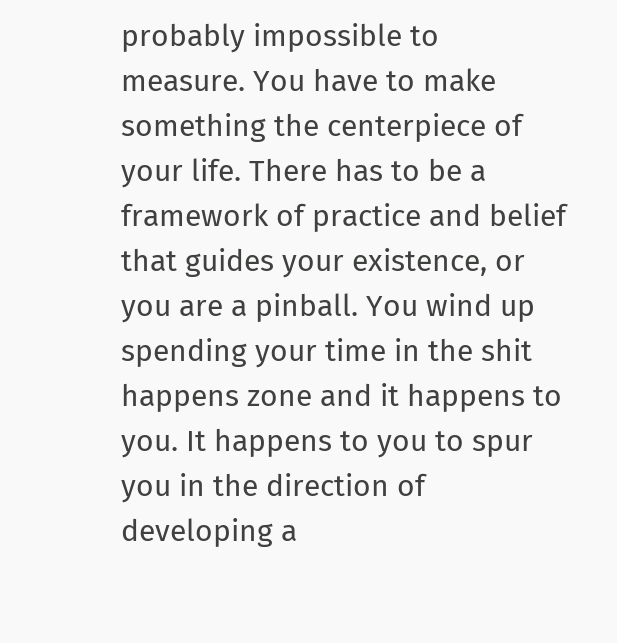probably impossible to measure. You have to make something the centerpiece of your life. There has to be a framework of practice and belief that guides your existence, or you are a pinball. You wind up spending your time in the shit happens zone and it happens to you. It happens to you to spur you in the direction of developing a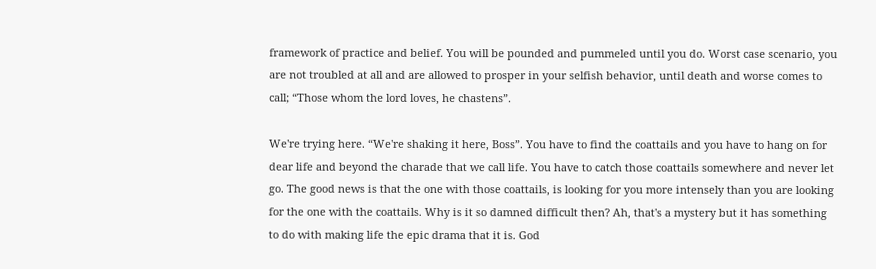framework of practice and belief. You will be pounded and pummeled until you do. Worst case scenario, you are not troubled at all and are allowed to prosper in your selfish behavior, until death and worse comes to call; “Those whom the lord loves, he chastens”.

We're trying here. “We're shaking it here, Boss”. You have to find the coattails and you have to hang on for dear life and beyond the charade that we call life. You have to catch those coattails somewhere and never let go. The good news is that the one with those coattails, is looking for you more intensely than you are looking for the one with the coattails. Why is it so damned difficult then? Ah, that's a mystery but it has something to do with making life the epic drama that it is. God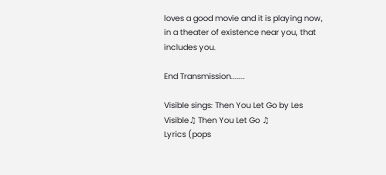loves a good movie and it is playing now, in a theater of existence near you, that includes you.

End Transmission.......

Visible sings: Then You Let Go by Les Visible♫ Then You Let Go ♫
Lyrics (pops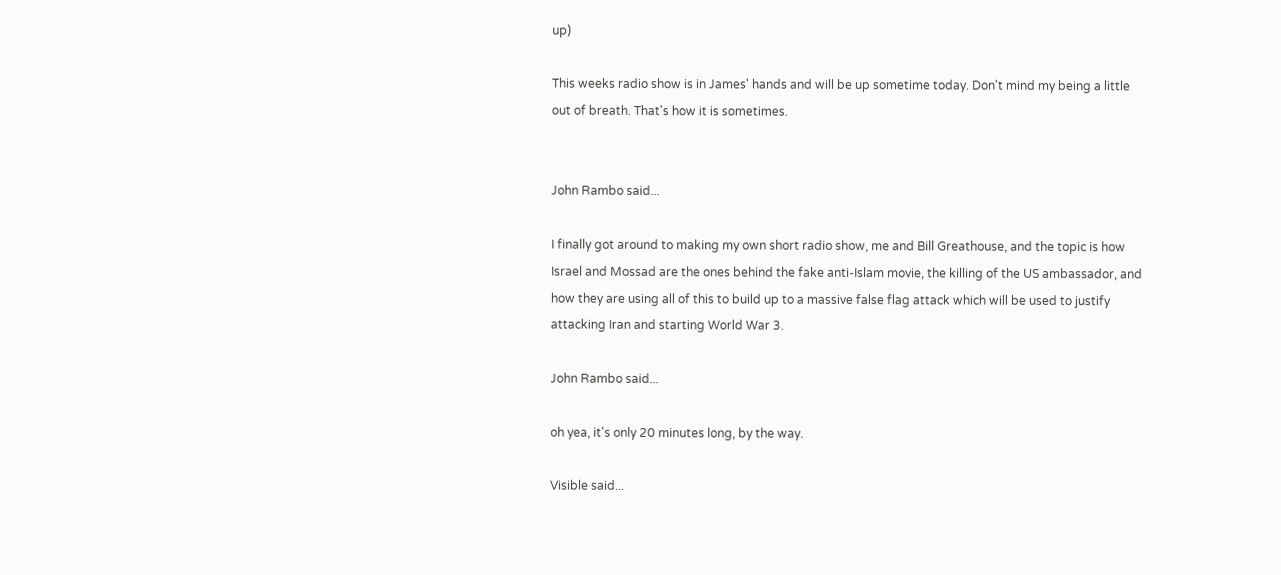up)

This weeks radio show is in James' hands and will be up sometime today. Don't mind my being a little out of breath. That's how it is sometimes.


John Rambo said...

I finally got around to making my own short radio show, me and Bill Greathouse, and the topic is how Israel and Mossad are the ones behind the fake anti-Islam movie, the killing of the US ambassador, and how they are using all of this to build up to a massive false flag attack which will be used to justify attacking Iran and starting World War 3.

John Rambo said...

oh yea, it's only 20 minutes long, by the way.

Visible said...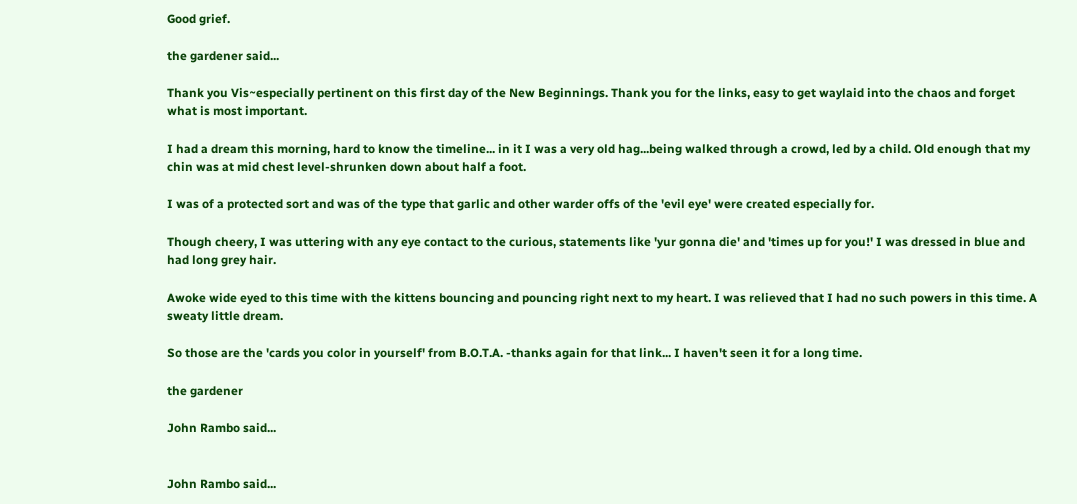Good grief.

the gardener said...

Thank you Vis~especially pertinent on this first day of the New Beginnings. Thank you for the links, easy to get waylaid into the chaos and forget what is most important.

I had a dream this morning, hard to know the timeline... in it I was a very old hag...being walked through a crowd, led by a child. Old enough that my chin was at mid chest level-shrunken down about half a foot.

I was of a protected sort and was of the type that garlic and other warder offs of the 'evil eye' were created especially for.

Though cheery, I was uttering with any eye contact to the curious, statements like 'yur gonna die' and 'times up for you!' I was dressed in blue and had long grey hair.

Awoke wide eyed to this time with the kittens bouncing and pouncing right next to my heart. I was relieved that I had no such powers in this time. A sweaty little dream.

So those are the 'cards you color in yourself' from B.O.T.A. -thanks again for that link... I haven't seen it for a long time.

the gardener

John Rambo said...


John Rambo said...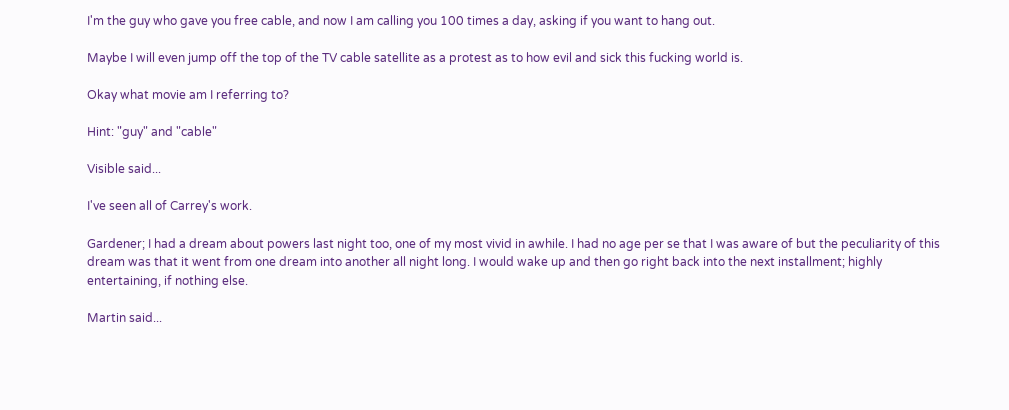I'm the guy who gave you free cable, and now I am calling you 100 times a day, asking if you want to hang out.

Maybe I will even jump off the top of the TV cable satellite as a protest as to how evil and sick this fucking world is.

Okay what movie am I referring to?

Hint: "guy" and "cable"

Visible said...

I've seen all of Carrey's work.

Gardener; I had a dream about powers last night too, one of my most vivid in awhile. I had no age per se that I was aware of but the peculiarity of this dream was that it went from one dream into another all night long. I would wake up and then go right back into the next installment; highly entertaining, if nothing else.

Martin said...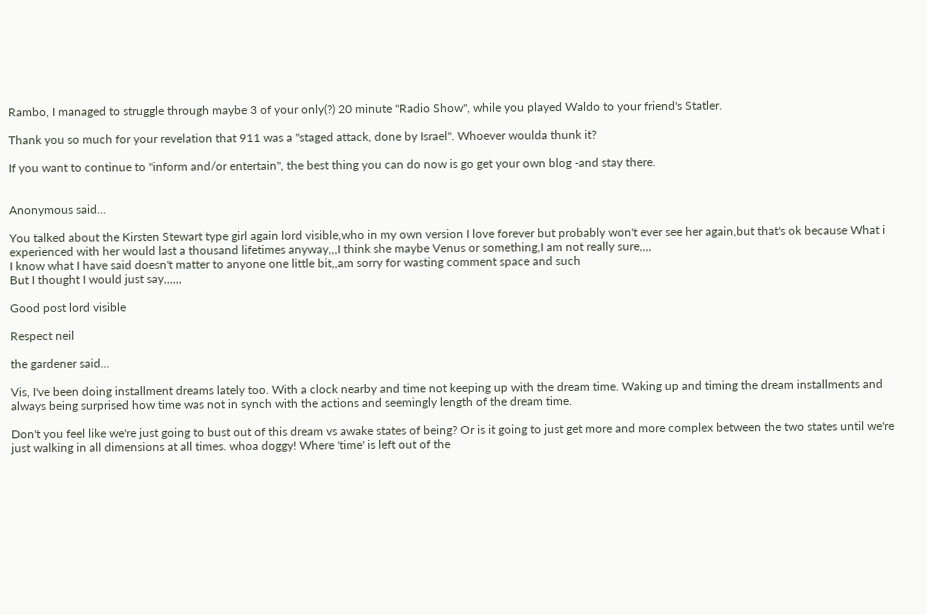Rambo, I managed to struggle through maybe 3 of your only(?) 20 minute "Radio Show", while you played Waldo to your friend's Statler.

Thank you so much for your revelation that 911 was a "staged attack, done by Israel". Whoever woulda thunk it?

If you want to continue to "inform and/or entertain", the best thing you can do now is go get your own blog -and stay there.


Anonymous said...

You talked about the Kirsten Stewart type girl again lord visible,who in my own version I love forever but probably won't ever see her again,but that's ok because What i experienced with her would last a thousand lifetimes anyway,,,I think she maybe Venus or something,I am not really sure,,,,
I know what I have said doesn't matter to anyone one little bit,,am sorry for wasting comment space and such
But I thought I would just say,,,,,,

Good post lord visible

Respect neil

the gardener said...

Vis, I've been doing installment dreams lately too. With a clock nearby and time not keeping up with the dream time. Waking up and timing the dream installments and always being surprised how time was not in synch with the actions and seemingly length of the dream time.

Don't you feel like we're just going to bust out of this dream vs awake states of being? Or is it going to just get more and more complex between the two states until we're just walking in all dimensions at all times. whoa doggy! Where 'time' is left out of the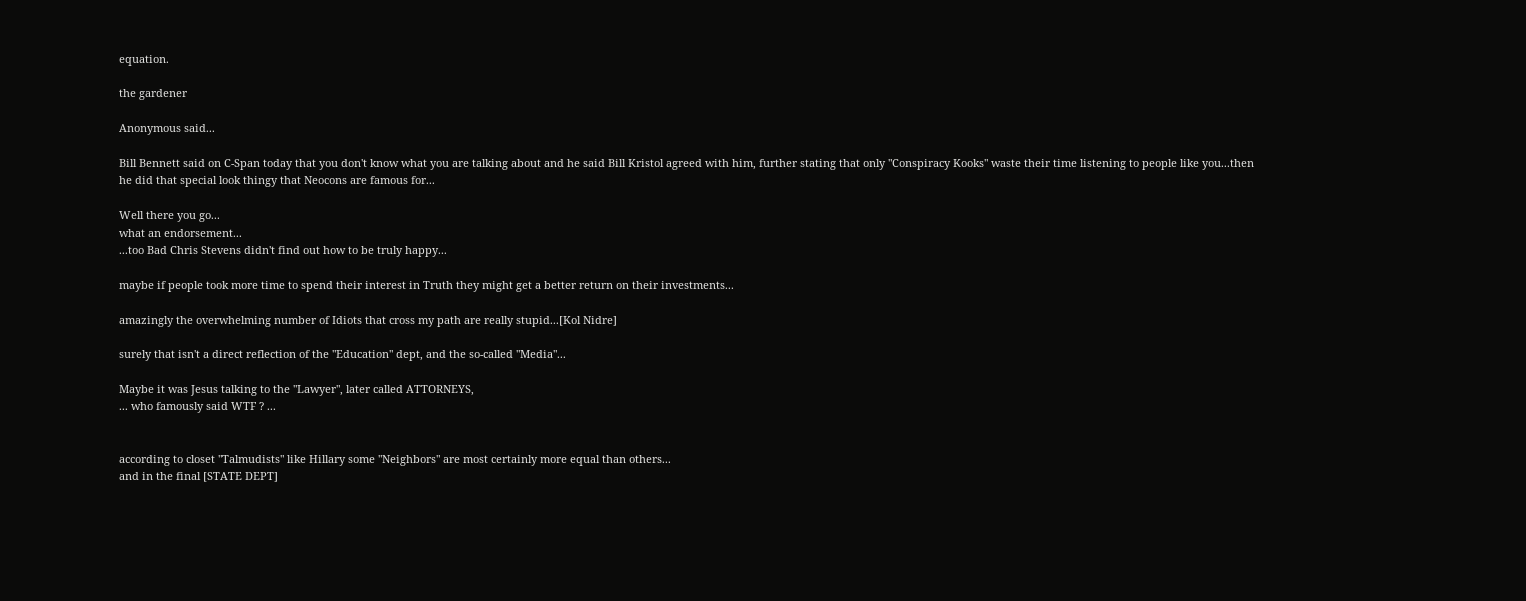equation.

the gardener

Anonymous said...

Bill Bennett said on C-Span today that you don't know what you are talking about and he said Bill Kristol agreed with him, further stating that only "Conspiracy Kooks" waste their time listening to people like you...then he did that special look thingy that Neocons are famous for...

Well there you go...
what an endorsement...
...too Bad Chris Stevens didn't find out how to be truly happy...

maybe if people took more time to spend their interest in Truth they might get a better return on their investments...

amazingly the overwhelming number of Idiots that cross my path are really stupid...[Kol Nidre]

surely that isn't a direct reflection of the "Education" dept, and the so-called "Media"...

Maybe it was Jesus talking to the "Lawyer", later called ATTORNEYS,
... who famously said WTF ? ...


according to closet "Talmudists" like Hillary some "Neighbors" are most certainly more equal than others...
and in the final [STATE DEPT]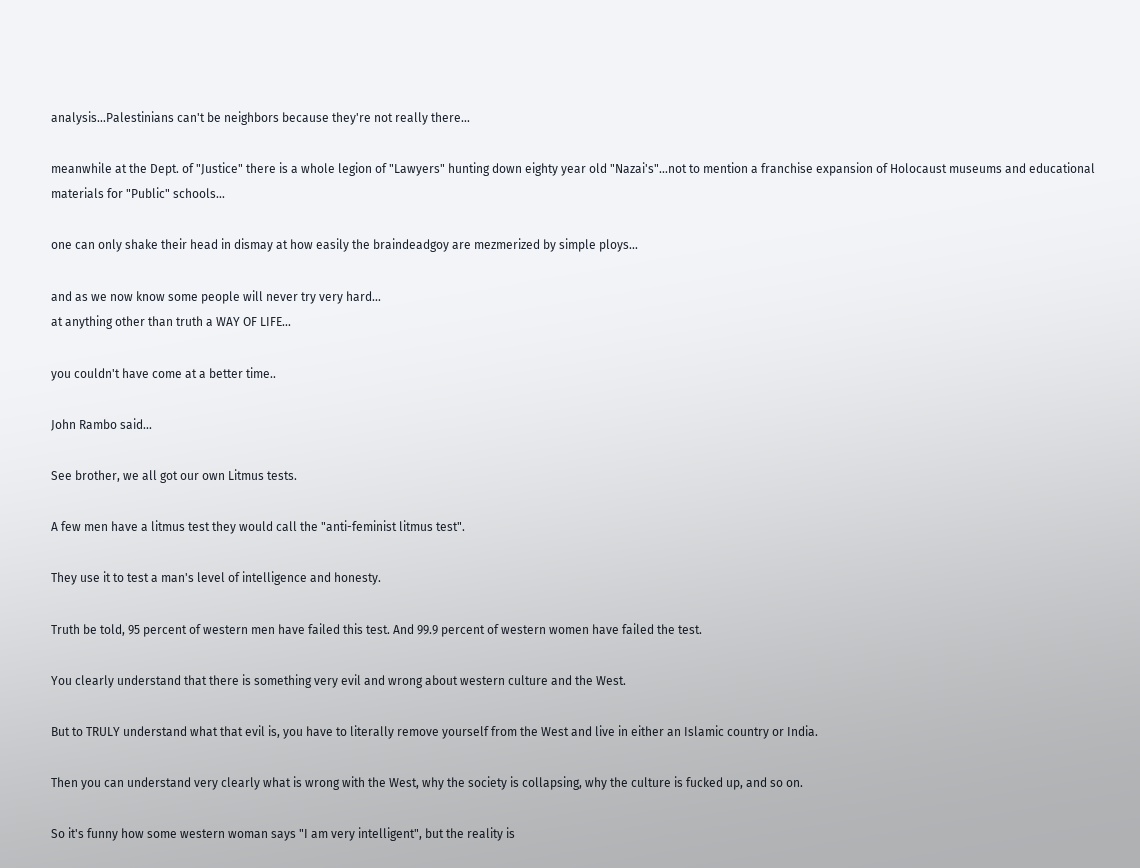analysis...Palestinians can't be neighbors because they're not really there...

meanwhile at the Dept. of "Justice" there is a whole legion of "Lawyers" hunting down eighty year old "Nazai's"...not to mention a franchise expansion of Holocaust museums and educational materials for "Public" schools...

one can only shake their head in dismay at how easily the braindeadgoy are mezmerized by simple ploys...

and as we now know some people will never try very hard...
at anything other than truth a WAY OF LIFE...

you couldn't have come at a better time..

John Rambo said...

See brother, we all got our own Litmus tests.

A few men have a litmus test they would call the "anti-feminist litmus test".

They use it to test a man's level of intelligence and honesty.

Truth be told, 95 percent of western men have failed this test. And 99.9 percent of western women have failed the test.

You clearly understand that there is something very evil and wrong about western culture and the West.

But to TRULY understand what that evil is, you have to literally remove yourself from the West and live in either an Islamic country or India.

Then you can understand very clearly what is wrong with the West, why the society is collapsing, why the culture is fucked up, and so on.

So it's funny how some western woman says "I am very intelligent", but the reality is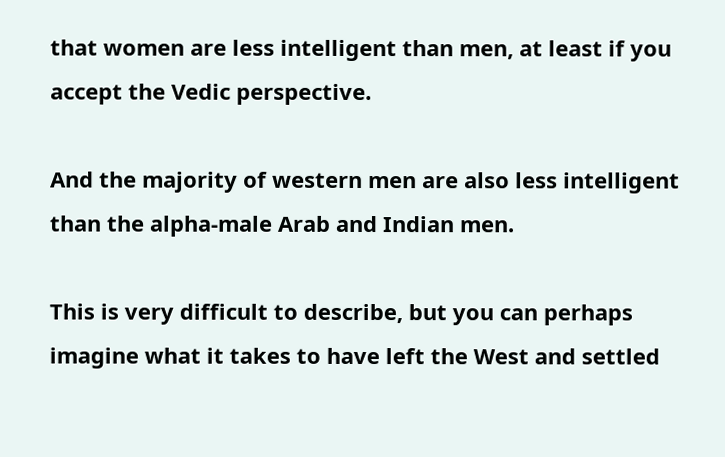that women are less intelligent than men, at least if you accept the Vedic perspective.

And the majority of western men are also less intelligent than the alpha-male Arab and Indian men.

This is very difficult to describe, but you can perhaps imagine what it takes to have left the West and settled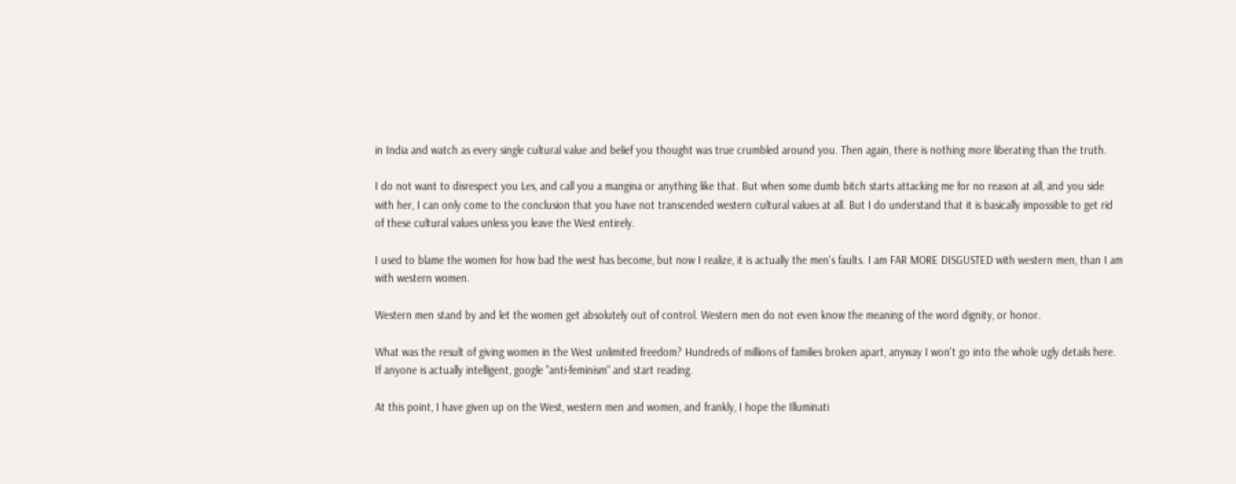in India and watch as every single cultural value and belief you thought was true crumbled around you. Then again, there is nothing more liberating than the truth.

I do not want to disrespect you Les, and call you a mangina or anything like that. But when some dumb bitch starts attacking me for no reason at all, and you side with her, I can only come to the conclusion that you have not transcended western cultural values at all. But I do understand that it is basically impossible to get rid of these cultural values unless you leave the West entirely.

I used to blame the women for how bad the west has become, but now I realize, it is actually the men's faults. I am FAR MORE DISGUSTED with western men, than I am with western women.

Western men stand by and let the women get absolutely out of control. Western men do not even know the meaning of the word dignity, or honor.

What was the result of giving women in the West unlimited freedom? Hundreds of millions of families broken apart, anyway I won't go into the whole ugly details here. If anyone is actually intelligent, google "anti-feminism" and start reading.

At this point, I have given up on the West, western men and women, and frankly, I hope the Illuminati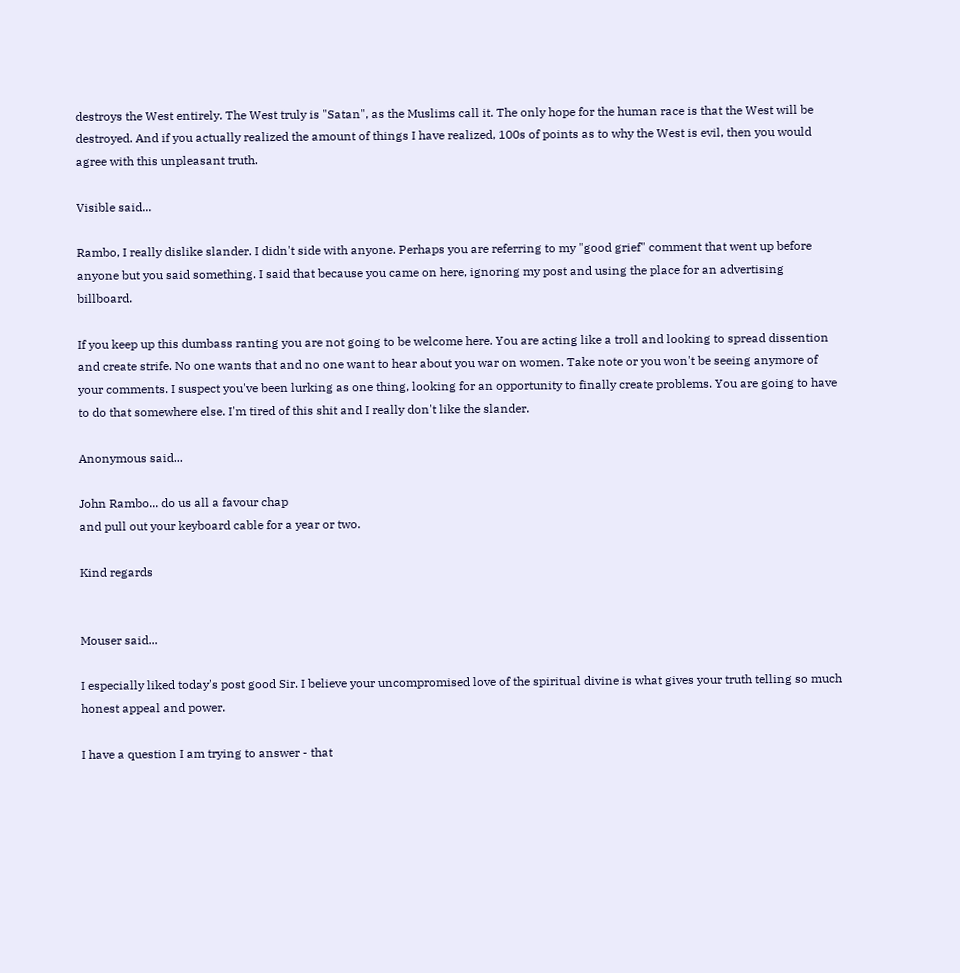destroys the West entirely. The West truly is "Satan", as the Muslims call it. The only hope for the human race is that the West will be destroyed. And if you actually realized the amount of things I have realized, 100s of points as to why the West is evil, then you would agree with this unpleasant truth.

Visible said...

Rambo, I really dislike slander. I didn't side with anyone. Perhaps you are referring to my "good grief" comment that went up before anyone but you said something. I said that because you came on here, ignoring my post and using the place for an advertising billboard.

If you keep up this dumbass ranting you are not going to be welcome here. You are acting like a troll and looking to spread dissention and create strife. No one wants that and no one want to hear about you war on women. Take note or you won't be seeing anymore of your comments. I suspect you've been lurking as one thing, looking for an opportunity to finally create problems. You are going to have to do that somewhere else. I'm tired of this shit and I really don't like the slander.

Anonymous said...

John Rambo... do us all a favour chap
and pull out your keyboard cable for a year or two.

Kind regards


Mouser said...

I especially liked today's post good Sir. I believe your uncompromised love of the spiritual divine is what gives your truth telling so much honest appeal and power.

I have a question I am trying to answer - that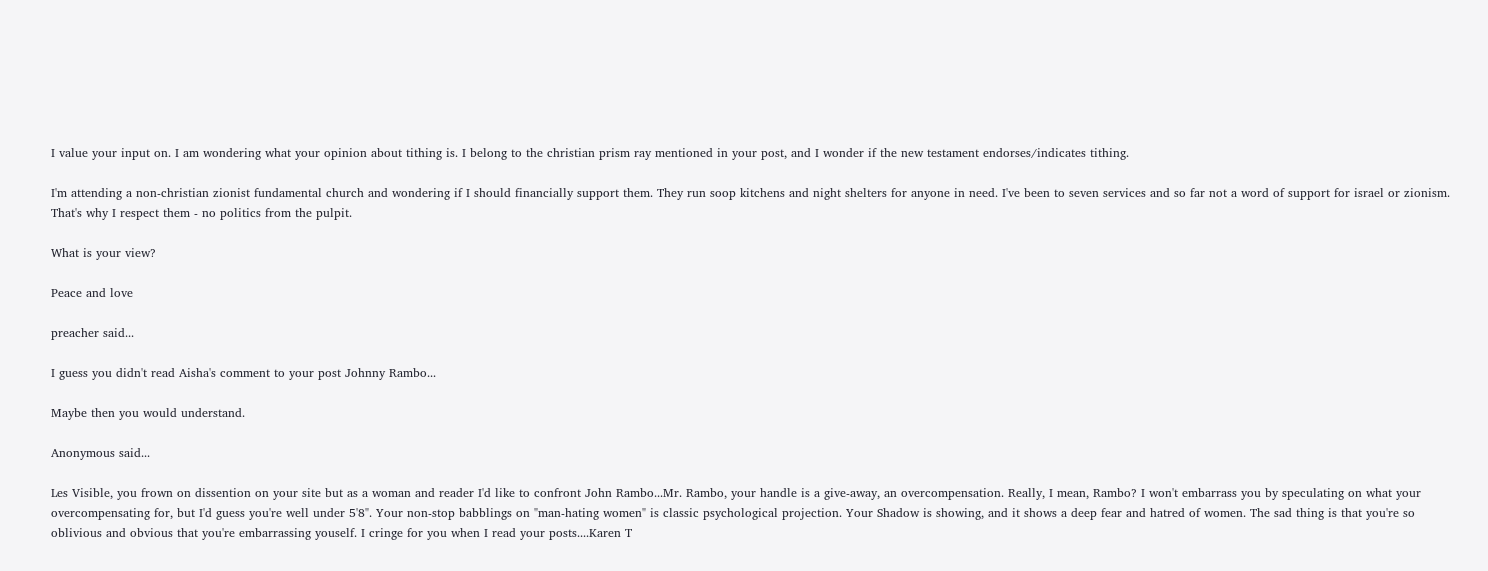I value your input on. I am wondering what your opinion about tithing is. I belong to the christian prism ray mentioned in your post, and I wonder if the new testament endorses/indicates tithing.

I'm attending a non-christian zionist fundamental church and wondering if I should financially support them. They run soop kitchens and night shelters for anyone in need. I've been to seven services and so far not a word of support for israel or zionism. That's why I respect them - no politics from the pulpit.

What is your view?

Peace and love

preacher said...

I guess you didn't read Aisha's comment to your post Johnny Rambo...

Maybe then you would understand.

Anonymous said...

Les Visible, you frown on dissention on your site but as a woman and reader I'd like to confront John Rambo...Mr. Rambo, your handle is a give-away, an overcompensation. Really, I mean, Rambo? I won't embarrass you by speculating on what your overcompensating for, but I'd guess you're well under 5'8". Your non-stop babblings on "man-hating women" is classic psychological projection. Your Shadow is showing, and it shows a deep fear and hatred of women. The sad thing is that you're so oblivious and obvious that you're embarrassing youself. I cringe for you when I read your posts....Karen T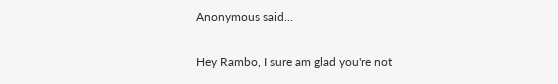Anonymous said...

Hey Rambo, I sure am glad you're not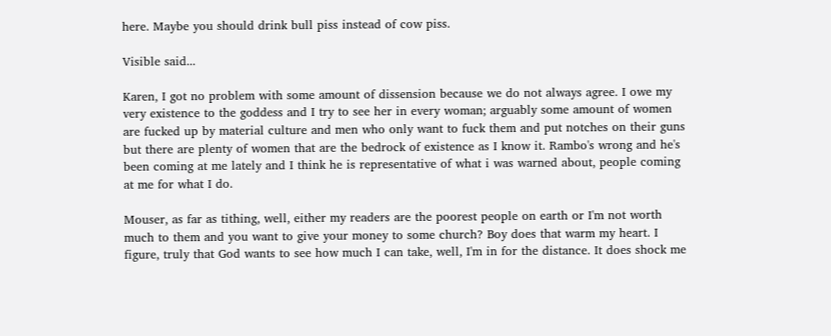here. Maybe you should drink bull piss instead of cow piss.

Visible said...

Karen, I got no problem with some amount of dissension because we do not always agree. I owe my very existence to the goddess and I try to see her in every woman; arguably some amount of women are fucked up by material culture and men who only want to fuck them and put notches on their guns but there are plenty of women that are the bedrock of existence as I know it. Rambo's wrong and he's been coming at me lately and I think he is representative of what i was warned about, people coming at me for what I do.

Mouser, as far as tithing, well, either my readers are the poorest people on earth or I'm not worth much to them and you want to give your money to some church? Boy does that warm my heart. I figure, truly that God wants to see how much I can take, well, I'm in for the distance. It does shock me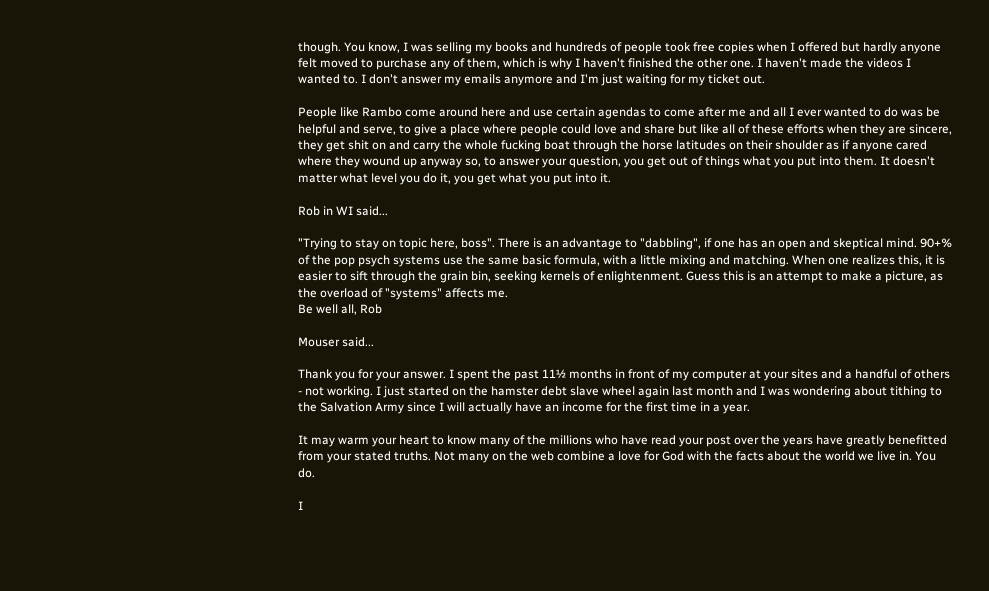though. You know, I was selling my books and hundreds of people took free copies when I offered but hardly anyone felt moved to purchase any of them, which is why I haven't finished the other one. I haven't made the videos I wanted to. I don't answer my emails anymore and I'm just waiting for my ticket out.

People like Rambo come around here and use certain agendas to come after me and all I ever wanted to do was be helpful and serve, to give a place where people could love and share but like all of these efforts when they are sincere, they get shit on and carry the whole fucking boat through the horse latitudes on their shoulder as if anyone cared where they wound up anyway so, to answer your question, you get out of things what you put into them. It doesn't matter what level you do it, you get what you put into it.

Rob in WI said...

"Trying to stay on topic here, boss". There is an advantage to "dabbling", if one has an open and skeptical mind. 90+% of the pop psych systems use the same basic formula, with a little mixing and matching. When one realizes this, it is easier to sift through the grain bin, seeking kernels of enlightenment. Guess this is an attempt to make a picture, as the overload of "systems" affects me.
Be well all, Rob

Mouser said...

Thank you for your answer. I spent the past 11½ months in front of my computer at your sites and a handful of others - not working. I just started on the hamster debt slave wheel again last month and I was wondering about tithing to the Salvation Army since I will actually have an income for the first time in a year.

It may warm your heart to know many of the millions who have read your post over the years have greatly benefitted from your stated truths. Not many on the web combine a love for God with the facts about the world we live in. You do.

I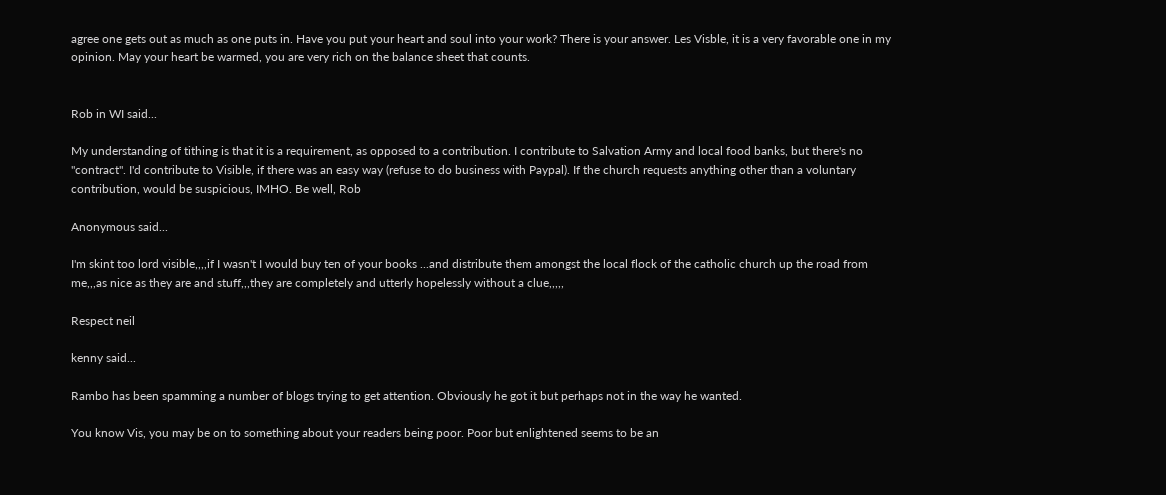agree one gets out as much as one puts in. Have you put your heart and soul into your work? There is your answer. Les Visble, it is a very favorable one in my opinion. May your heart be warmed, you are very rich on the balance sheet that counts.


Rob in WI said...

My understanding of tithing is that it is a requirement, as opposed to a contribution. I contribute to Salvation Army and local food banks, but there's no "contract". I'd contribute to Visible, if there was an easy way (refuse to do business with Paypal). If the church requests anything other than a voluntary contribution, would be suspicious, IMHO. Be well, Rob

Anonymous said...

I'm skint too lord visible,,,,if I wasn't I would buy ten of your books ...and distribute them amongst the local flock of the catholic church up the road from me,,,as nice as they are and stuff,,,they are completely and utterly hopelessly without a clue,,,,,

Respect neil

kenny said...

Rambo has been spamming a number of blogs trying to get attention. Obviously he got it but perhaps not in the way he wanted.

You know Vis, you may be on to something about your readers being poor. Poor but enlightened seems to be an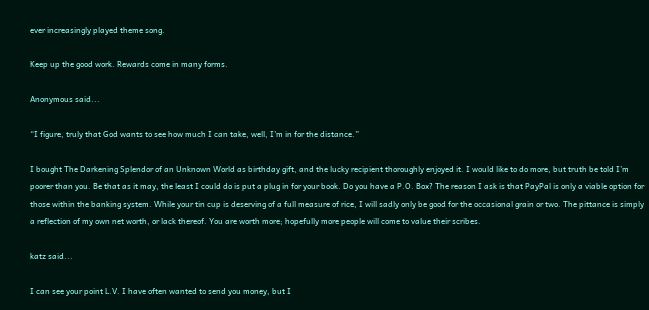ever increasingly played theme song.

Keep up the good work. Rewards come in many forms.

Anonymous said...

“I figure, truly that God wants to see how much I can take, well, I'm in for the distance.”

I bought The Darkening Splendor of an Unknown World as birthday gift, and the lucky recipient thoroughly enjoyed it. I would like to do more, but truth be told I’m poorer than you. Be that as it may, the least I could do is put a plug in for your book. Do you have a P.O. Box? The reason I ask is that PayPal is only a viable option for those within the banking system. While your tin cup is deserving of a full measure of rice, I will sadly only be good for the occasional grain or two. The pittance is simply a reflection of my own net worth, or lack thereof. You are worth more; hopefully more people will come to value their scribes.

katz said...

I can see your point L.V. I have often wanted to send you money, but I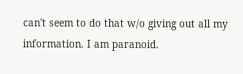can't seem to do that w/o giving out all my information. I am paranoid.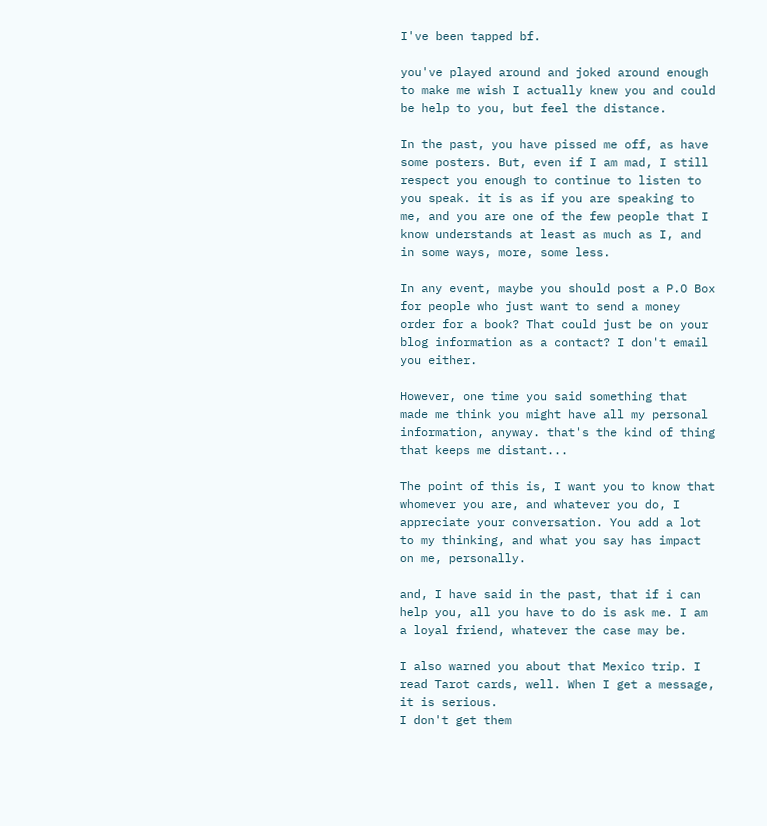I've been tapped bf.

you've played around and joked around enough to make me wish I actually knew you and could be help to you, but feel the distance.

In the past, you have pissed me off, as have some posters. But, even if I am mad, I still respect you enough to continue to listen to you speak. it is as if you are speaking to me, and you are one of the few people that I know understands at least as much as I, and in some ways, more, some less.

In any event, maybe you should post a P.O Box for people who just want to send a money order for a book? That could just be on your blog information as a contact? I don't email you either.

However, one time you said something that made me think you might have all my personal information, anyway. that's the kind of thing that keeps me distant...

The point of this is, I want you to know that whomever you are, and whatever you do, I appreciate your conversation. You add a lot to my thinking, and what you say has impact on me, personally.

and, I have said in the past, that if i can help you, all you have to do is ask me. I am a loyal friend, whatever the case may be.

I also warned you about that Mexico trip. I read Tarot cards, well. When I get a message, it is serious.
I don't get them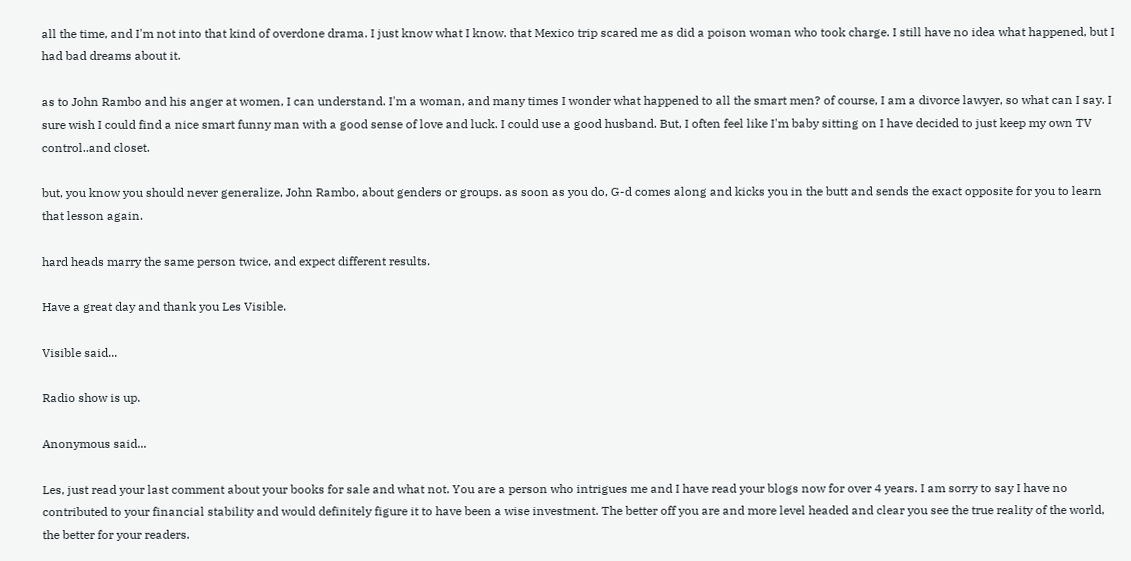all the time, and I'm not into that kind of overdone drama. I just know what I know. that Mexico trip scared me as did a poison woman who took charge. I still have no idea what happened, but I had bad dreams about it.

as to John Rambo and his anger at women, I can understand. I'm a woman, and many times I wonder what happened to all the smart men? of course, I am a divorce lawyer, so what can I say. I sure wish I could find a nice smart funny man with a good sense of love and luck. I could use a good husband. But, I often feel like I'm baby sitting on I have decided to just keep my own TV control..and closet.

but, you know you should never generalize, John Rambo, about genders or groups. as soon as you do, G-d comes along and kicks you in the butt and sends the exact opposite for you to learn that lesson again.

hard heads marry the same person twice, and expect different results.

Have a great day and thank you Les Visible.

Visible said...

Radio show is up.

Anonymous said...

Les, just read your last comment about your books for sale and what not. You are a person who intrigues me and I have read your blogs now for over 4 years. I am sorry to say I have no contributed to your financial stability and would definitely figure it to have been a wise investment. The better off you are and more level headed and clear you see the true reality of the world, the better for your readers.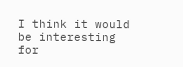I think it would be interesting for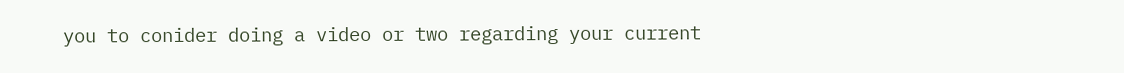you to conider doing a video or two regarding your current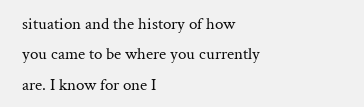situation and the history of how you came to be where you currently are. I know for one I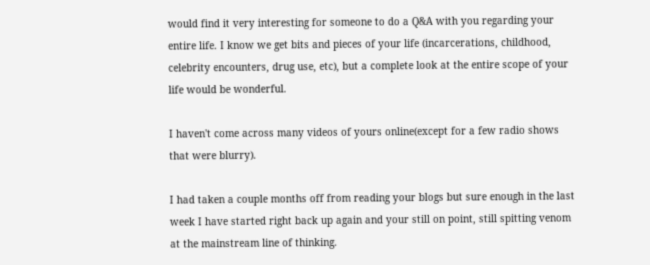would find it very interesting for someone to do a Q&A with you regarding your entire life. I know we get bits and pieces of your life (incarcerations, childhood, celebrity encounters, drug use, etc), but a complete look at the entire scope of your life would be wonderful.

I haven't come across many videos of yours online(except for a few radio shows that were blurry).

I had taken a couple months off from reading your blogs but sure enough in the last week I have started right back up again and your still on point, still spitting venom at the mainstream line of thinking.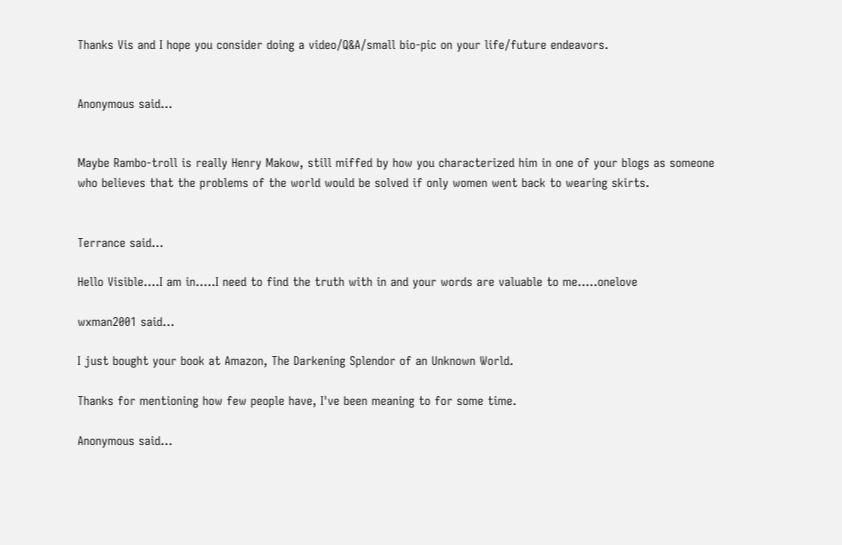Thanks Vis and I hope you consider doing a video/Q&A/small bio-pic on your life/future endeavors.


Anonymous said...


Maybe Rambo-troll is really Henry Makow, still miffed by how you characterized him in one of your blogs as someone who believes that the problems of the world would be solved if only women went back to wearing skirts.


Terrance said...

Hello Visible....I am in.....I need to find the truth with in and your words are valuable to me.....onelove

wxman2001 said...

I just bought your book at Amazon, The Darkening Splendor of an Unknown World.

Thanks for mentioning how few people have, I've been meaning to for some time.

Anonymous said...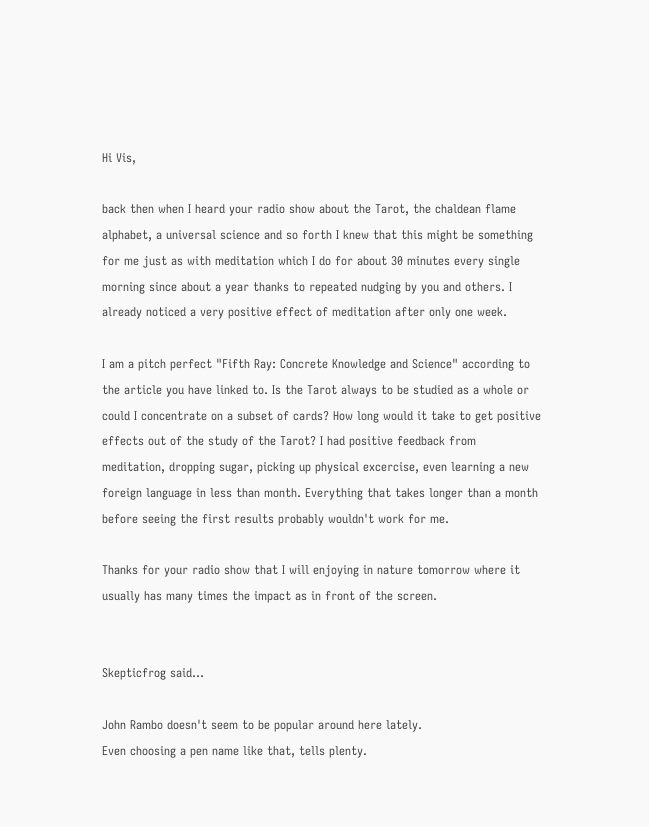Hi Vis,

back then when I heard your radio show about the Tarot, the chaldean flame alphabet, a universal science and so forth I knew that this might be something for me just as with meditation which I do for about 30 minutes every single morning since about a year thanks to repeated nudging by you and others. I already noticed a very positive effect of meditation after only one week.

I am a pitch perfect "Fifth Ray: Concrete Knowledge and Science" according to the article you have linked to. Is the Tarot always to be studied as a whole or could I concentrate on a subset of cards? How long would it take to get positive effects out of the study of the Tarot? I had positive feedback from meditation, dropping sugar, picking up physical excercise, even learning a new foreign language in less than month. Everything that takes longer than a month before seeing the first results probably wouldn't work for me.

Thanks for your radio show that I will enjoying in nature tomorrow where it usually has many times the impact as in front of the screen.


Skepticfrog said...

John Rambo doesn't seem to be popular around here lately.
Even choosing a pen name like that, tells plenty.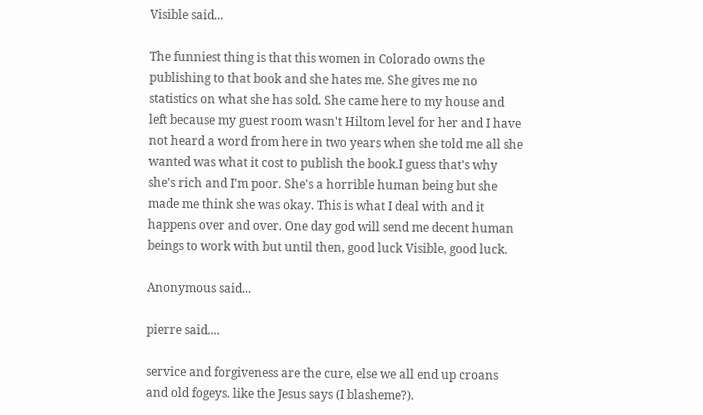Visible said...

The funniest thing is that this women in Colorado owns the publishing to that book and she hates me. She gives me no statistics on what she has sold. She came here to my house and left because my guest room wasn't Hiltom level for her and I have not heard a word from here in two years when she told me all she wanted was what it cost to publish the book.I guess that's why she's rich and I'm poor. She's a horrible human being but she made me think she was okay. This is what I deal with and it happens over and over. One day god will send me decent human beings to work with but until then, good luck Visible, good luck.

Anonymous said...

pierre said....

service and forgiveness are the cure, else we all end up croans and old fogeys. like the Jesus says (I blasheme?).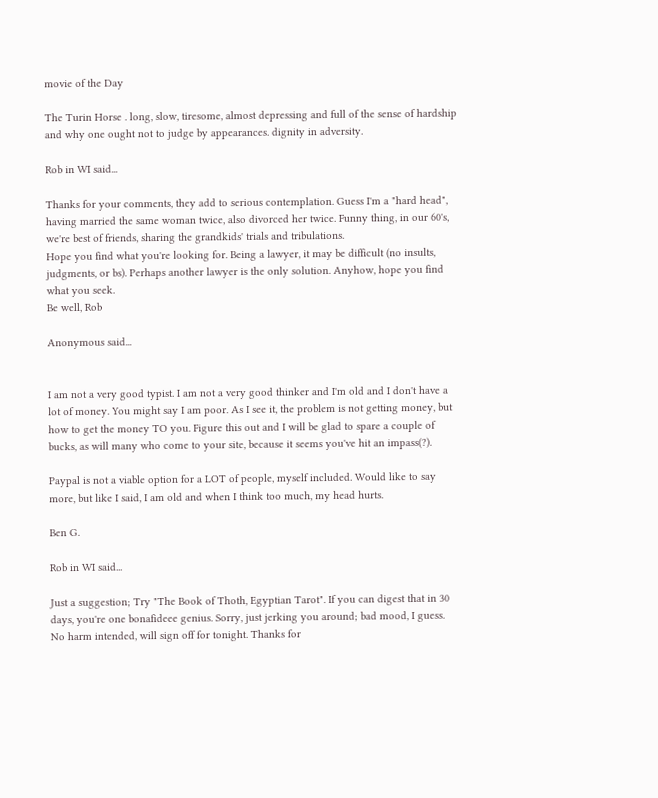movie of the Day

The Turin Horse . long, slow, tiresome, almost depressing and full of the sense of hardship and why one ought not to judge by appearances. dignity in adversity.

Rob in WI said...

Thanks for your comments, they add to serious contemplation. Guess I'm a "hard head", having married the same woman twice, also divorced her twice. Funny thing, in our 60's, we're best of friends, sharing the grandkids' trials and tribulations.
Hope you find what you're looking for. Being a lawyer, it may be difficult (no insults, judgments, or bs). Perhaps another lawyer is the only solution. Anyhow, hope you find what you seek.
Be well, Rob

Anonymous said...


I am not a very good typist. I am not a very good thinker and I'm old and I don't have a lot of money. You might say I am poor. As I see it, the problem is not getting money, but how to get the money TO you. Figure this out and I will be glad to spare a couple of bucks, as will many who come to your site, because it seems you've hit an impass(?).

Paypal is not a viable option for a LOT of people, myself included. Would like to say more, but like I said, I am old and when I think too much, my head hurts.

Ben G.

Rob in WI said...

Just a suggestion; Try "The Book of Thoth, Egyptian Tarot". If you can digest that in 30 days, you're one bonafideee genius. Sorry, just jerking you around; bad mood, I guess.
No harm intended, will sign off for tonight. Thanks for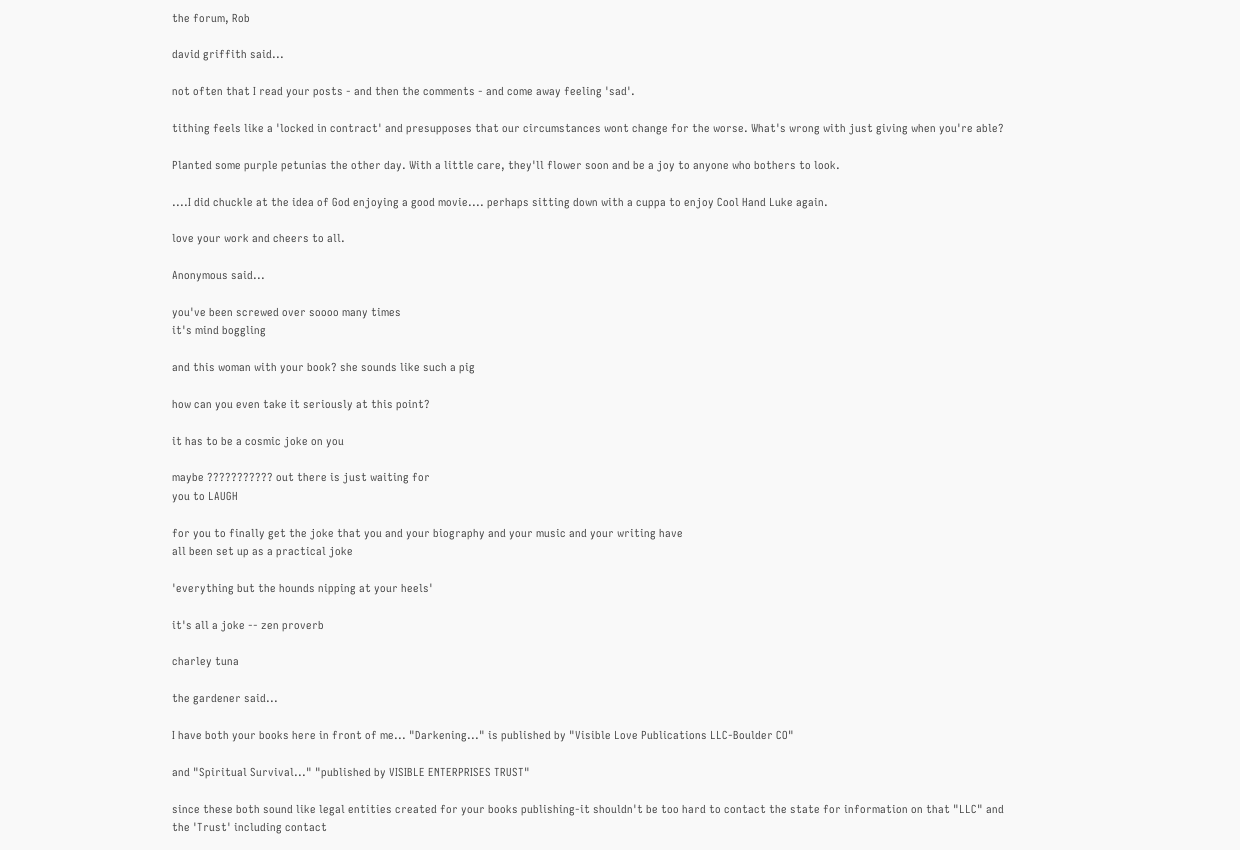the forum, Rob

david griffith said...

not often that I read your posts - and then the comments - and come away feeling 'sad'.

tithing feels like a 'locked in contract' and presupposes that our circumstances wont change for the worse. What's wrong with just giving when you're able?

Planted some purple petunias the other day. With a little care, they'll flower soon and be a joy to anyone who bothers to look.

....I did chuckle at the idea of God enjoying a good movie.... perhaps sitting down with a cuppa to enjoy Cool Hand Luke again.

love your work and cheers to all.

Anonymous said...

you've been screwed over soooo many times
it's mind boggling

and this woman with your book? she sounds like such a pig

how can you even take it seriously at this point?

it has to be a cosmic joke on you

maybe ??????????? out there is just waiting for
you to LAUGH

for you to finally get the joke that you and your biography and your music and your writing have
all been set up as a practical joke

'everything but the hounds nipping at your heels'

it's all a joke -- zen proverb

charley tuna

the gardener said...

I have both your books here in front of me... "Darkening..." is published by "Visible Love Publications LLC-Boulder CO"

and "Spiritual Survival..." "published by VISIBLE ENTERPRISES TRUST"

since these both sound like legal entities created for your books publishing-it shouldn't be too hard to contact the state for information on that "LLC" and the 'Trust' including contact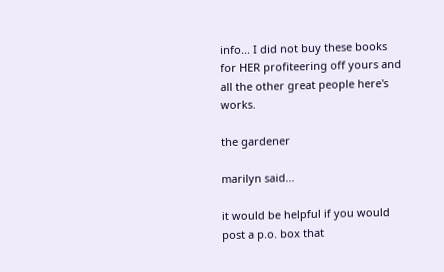info... I did not buy these books for HER profiteering off yours and all the other great people here's works.

the gardener

marilyn said...

it would be helpful if you would post a p.o. box that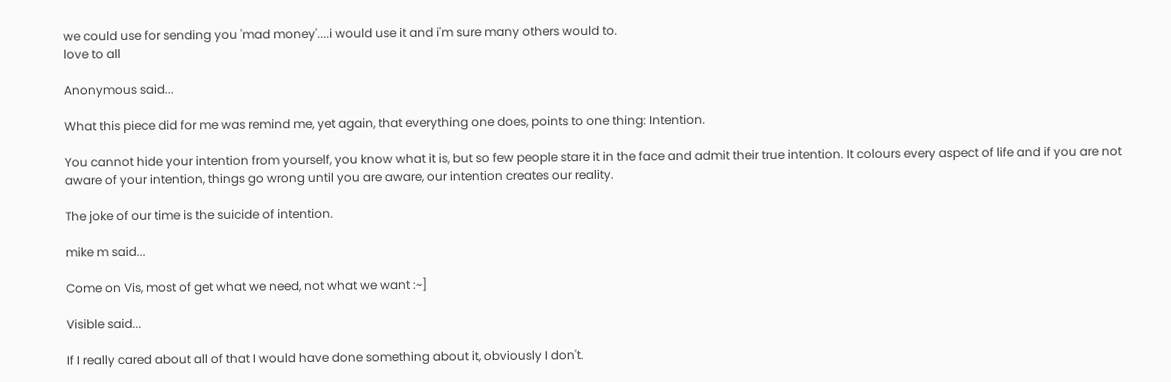we could use for sending you 'mad money'....i would use it and i'm sure many others would to.
love to all

Anonymous said...

What this piece did for me was remind me, yet again, that everything one does, points to one thing: Intention.

You cannot hide your intention from yourself, you know what it is, but so few people stare it in the face and admit their true intention. It colours every aspect of life and if you are not aware of your intention, things go wrong until you are aware, our intention creates our reality.

The joke of our time is the suicide of intention.

mike m said...

Come on Vis, most of get what we need, not what we want :~]

Visible said...

If I really cared about all of that I would have done something about it, obviously I don't.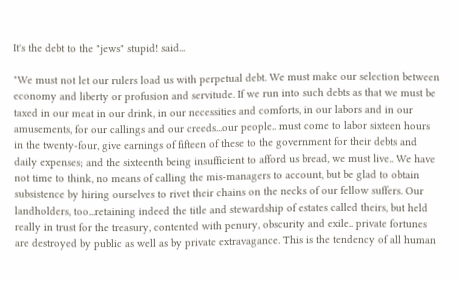It's the debt to the "jews" stupid! said...

"We must not let our rulers load us with perpetual debt. We must make our selection between economy and liberty or profusion and servitude. If we run into such debts as that we must be taxed in our meat in our drink, in our necessities and comforts, in our labors and in our amusements, for our callings and our creeds...our people.. must come to labor sixteen hours in the twenty-four, give earnings of fifteen of these to the government for their debts and daily expenses; and the sixteenth being insufficient to afford us bread, we must live.. We have not time to think, no means of calling the mis-managers to account, but be glad to obtain subsistence by hiring ourselves to rivet their chains on the necks of our fellow suffers. Our landholders, too...retaining indeed the title and stewardship of estates called theirs, but held really in trust for the treasury, contented with penury, obscurity and exile.. private fortunes are destroyed by public as well as by private extravagance. This is the tendency of all human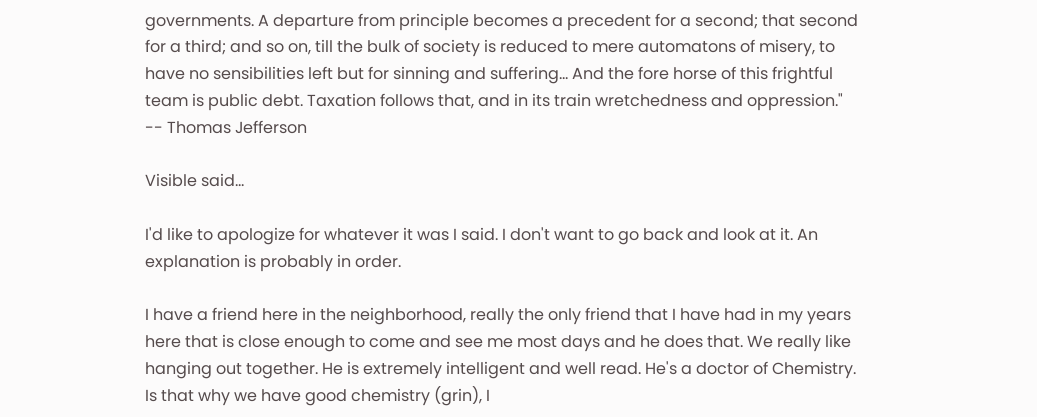governments. A departure from principle becomes a precedent for a second; that second for a third; and so on, till the bulk of society is reduced to mere automatons of misery, to have no sensibilities left but for sinning and suffering... And the fore horse of this frightful team is public debt. Taxation follows that, and in its train wretchedness and oppression." -- Thomas Jefferson

Visible said...

I'd like to apologize for whatever it was I said. I don't want to go back and look at it. An explanation is probably in order.

I have a friend here in the neighborhood, really the only friend that I have had in my years here that is close enough to come and see me most days and he does that. We really like hanging out together. He is extremely intelligent and well read. He's a doctor of Chemistry. Is that why we have good chemistry (grin), I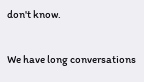don't know.

We have long conversations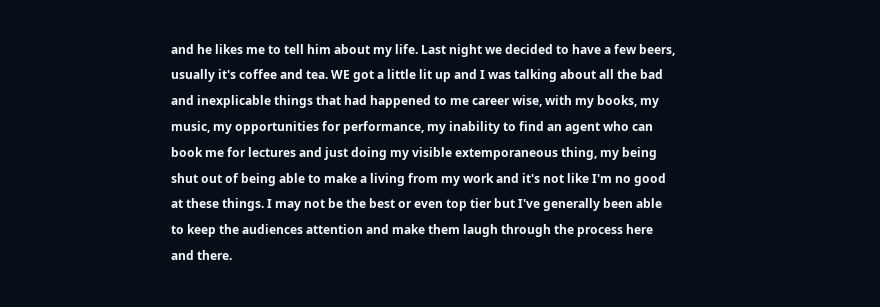and he likes me to tell him about my life. Last night we decided to have a few beers, usually it's coffee and tea. WE got a little lit up and I was talking about all the bad and inexplicable things that had happened to me career wise, with my books, my music, my opportunities for performance, my inability to find an agent who can book me for lectures and just doing my visible extemporaneous thing, my being shut out of being able to make a living from my work and it's not like I'm no good at these things. I may not be the best or even top tier but I've generally been able to keep the audiences attention and make them laugh through the process here and there.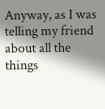Anyway, as I was telling my friend about all the things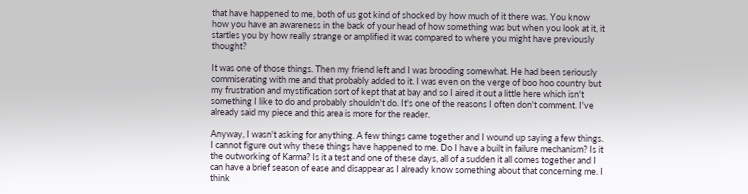that have happened to me, both of us got kind of shocked by how much of it there was. You know how you have an awareness in the back of your head of how something was but when you look at it, it startles you by how really strange or amplified it was compared to where you might have previously thought?

It was one of those things. Then my friend left and I was brooding somewhat. He had been seriously commiserating with me and that probably added to it. I was even on the verge of boo hoo country but my frustration and mystification sort of kept that at bay and so I aired it out a little here which isn't something I like to do and probably shouldn't do. It's one of the reasons I often don't comment. I've already said my piece and this area is more for the reader.

Anyway, I wasn't asking for anything. A few things came together and I wound up saying a few things. I cannot figure out why these things have happened to me. Do I have a built in failure mechanism? Is it the outworking of Karma? Is it a test and one of these days, all of a sudden it all comes together and I can have a brief season of ease and disappear as I already know something about that concerning me. I think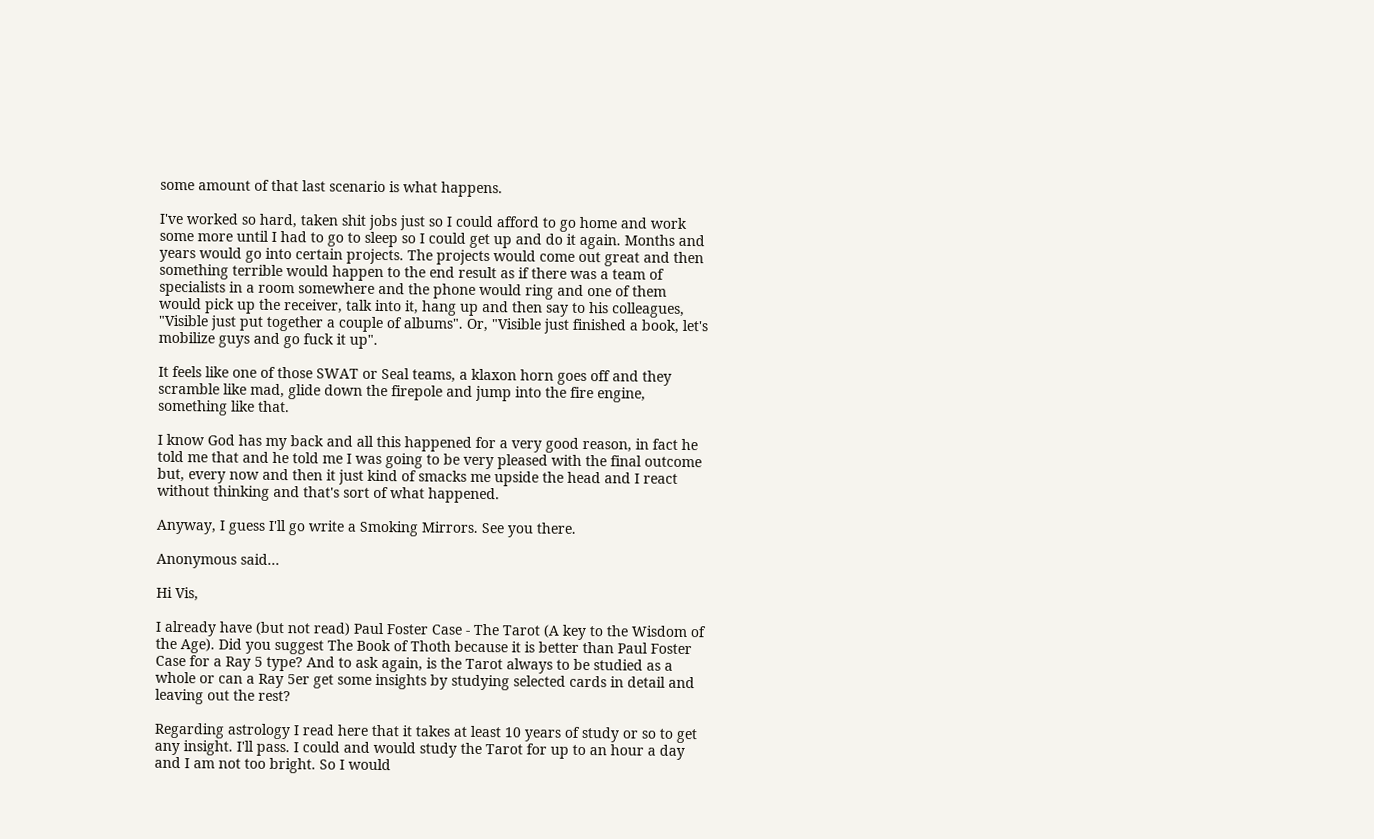some amount of that last scenario is what happens.

I've worked so hard, taken shit jobs just so I could afford to go home and work some more until I had to go to sleep so I could get up and do it again. Months and years would go into certain projects. The projects would come out great and then something terrible would happen to the end result as if there was a team of specialists in a room somewhere and the phone would ring and one of them would pick up the receiver, talk into it, hang up and then say to his colleagues, "Visible just put together a couple of albums". Or, "Visible just finished a book, let's mobilize guys and go fuck it up".

It feels like one of those SWAT or Seal teams, a klaxon horn goes off and they scramble like mad, glide down the firepole and jump into the fire engine, something like that.

I know God has my back and all this happened for a very good reason, in fact he told me that and he told me I was going to be very pleased with the final outcome but, every now and then it just kind of smacks me upside the head and I react without thinking and that's sort of what happened.

Anyway, I guess I'll go write a Smoking Mirrors. See you there.

Anonymous said...

Hi Vis,

I already have (but not read) Paul Foster Case - The Tarot (A key to the Wisdom of the Age). Did you suggest The Book of Thoth because it is better than Paul Foster Case for a Ray 5 type? And to ask again, is the Tarot always to be studied as a whole or can a Ray 5er get some insights by studying selected cards in detail and leaving out the rest?

Regarding astrology I read here that it takes at least 10 years of study or so to get any insight. I'll pass. I could and would study the Tarot for up to an hour a day and I am not too bright. So I would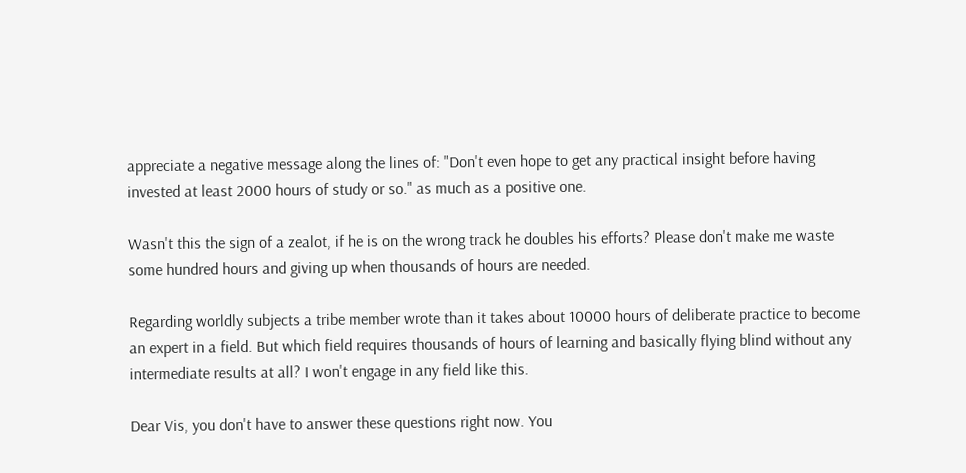appreciate a negative message along the lines of: "Don't even hope to get any practical insight before having invested at least 2000 hours of study or so." as much as a positive one.

Wasn't this the sign of a zealot, if he is on the wrong track he doubles his efforts? Please don't make me waste some hundred hours and giving up when thousands of hours are needed.

Regarding worldly subjects a tribe member wrote than it takes about 10000 hours of deliberate practice to become an expert in a field. But which field requires thousands of hours of learning and basically flying blind without any intermediate results at all? I won't engage in any field like this.

Dear Vis, you don't have to answer these questions right now. You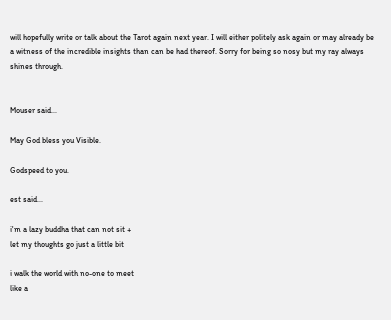will hopefully write or talk about the Tarot again next year. I will either politely ask again or may already be a witness of the incredible insights than can be had thereof. Sorry for being so nosy but my ray always shines through.


Mouser said...

May God bless you Visible.

Godspeed to you.

est said...

i'm a lazy buddha that can not sit +
let my thoughts go just a little bit

i walk the world with no-one to meet
like a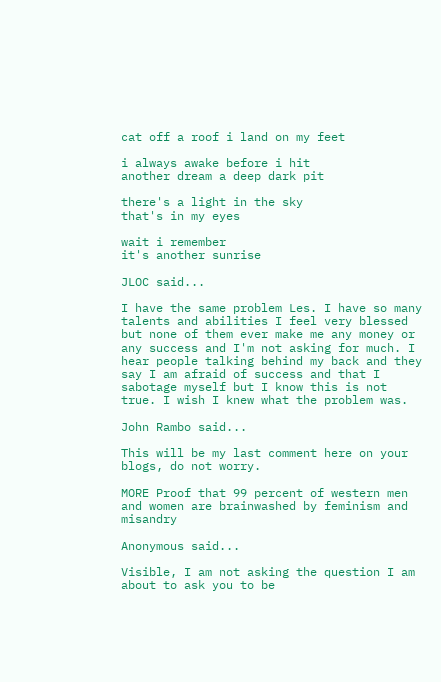cat off a roof i land on my feet

i always awake before i hit
another dream a deep dark pit

there's a light in the sky
that's in my eyes

wait i remember
it's another sunrise

JLOC said...

I have the same problem Les. I have so many talents and abilities I feel very blessed but none of them ever make me any money or any success and I'm not asking for much. I hear people talking behind my back and they say I am afraid of success and that I sabotage myself but I know this is not true. I wish I knew what the problem was.

John Rambo said...

This will be my last comment here on your blogs, do not worry.

MORE Proof that 99 percent of western men and women are brainwashed by feminism and misandry

Anonymous said...

Visible, I am not asking the question I am about to ask you to be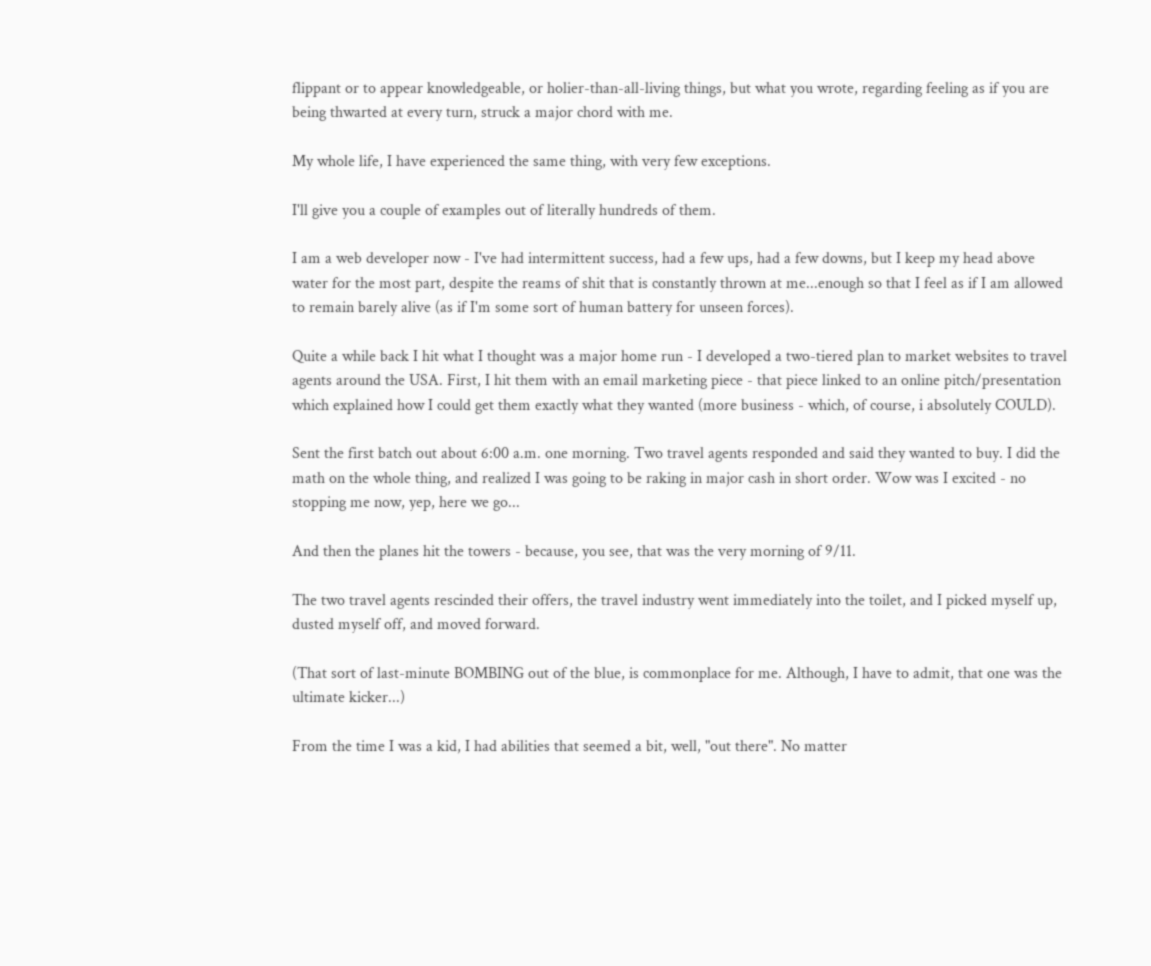flippant or to appear knowledgeable, or holier-than-all-living things, but what you wrote, regarding feeling as if you are being thwarted at every turn, struck a major chord with me.

My whole life, I have experienced the same thing, with very few exceptions.

I'll give you a couple of examples out of literally hundreds of them.

I am a web developer now - I've had intermittent success, had a few ups, had a few downs, but I keep my head above water for the most part, despite the reams of shit that is constantly thrown at me...enough so that I feel as if I am allowed to remain barely alive (as if I'm some sort of human battery for unseen forces).

Quite a while back I hit what I thought was a major home run - I developed a two-tiered plan to market websites to travel agents around the USA. First, I hit them with an email marketing piece - that piece linked to an online pitch/presentation which explained how I could get them exactly what they wanted (more business - which, of course, i absolutely COULD).

Sent the first batch out about 6:00 a.m. one morning. Two travel agents responded and said they wanted to buy. I did the math on the whole thing, and realized I was going to be raking in major cash in short order. Wow was I excited - no stopping me now, yep, here we go...

And then the planes hit the towers - because, you see, that was the very morning of 9/11.

The two travel agents rescinded their offers, the travel industry went immediately into the toilet, and I picked myself up, dusted myself off, and moved forward.

(That sort of last-minute BOMBING out of the blue, is commonplace for me. Although, I have to admit, that one was the ultimate kicker...)

From the time I was a kid, I had abilities that seemed a bit, well, "out there". No matter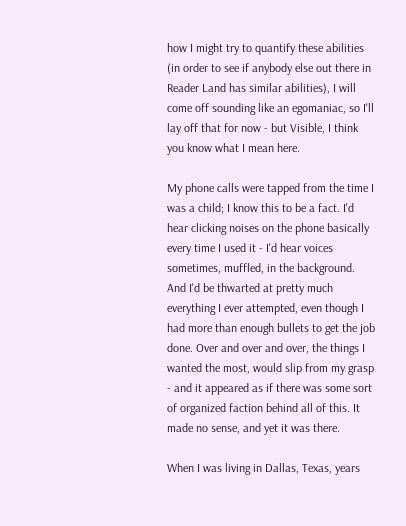how I might try to quantify these abilities (in order to see if anybody else out there in Reader Land has similar abilities), I will come off sounding like an egomaniac, so I'll lay off that for now - but Visible, I think you know what I mean here.

My phone calls were tapped from the time I was a child; I know this to be a fact. I'd hear clicking noises on the phone basically every time I used it - I'd hear voices sometimes, muffled, in the background. And I'd be thwarted at pretty much everything I ever attempted, even though I had more than enough bullets to get the job done. Over and over and over, the things I wanted the most, would slip from my grasp - and it appeared as if there was some sort of organized faction behind all of this. It made no sense, and yet it was there.

When I was living in Dallas, Texas, years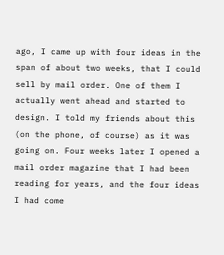ago, I came up with four ideas in the span of about two weeks, that I could sell by mail order. One of them I actually went ahead and started to design. I told my friends about this (on the phone, of course) as it was going on. Four weeks later I opened a mail order magazine that I had been reading for years, and the four ideas I had come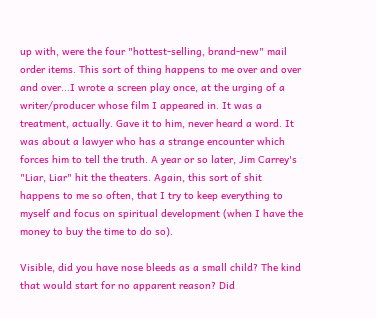up with, were the four "hottest-selling, brand-new" mail order items. This sort of thing happens to me over and over and over...I wrote a screen play once, at the urging of a writer/producer whose film I appeared in. It was a treatment, actually. Gave it to him, never heard a word. It was about a lawyer who has a strange encounter which forces him to tell the truth. A year or so later, Jim Carrey's "Liar, Liar" hit the theaters. Again, this sort of shit happens to me so often, that I try to keep everything to myself and focus on spiritual development (when I have the money to buy the time to do so).

Visible, did you have nose bleeds as a small child? The kind that would start for no apparent reason? Did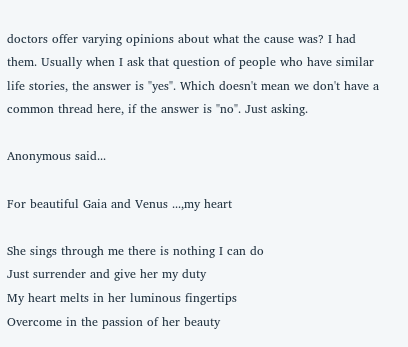doctors offer varying opinions about what the cause was? I had them. Usually when I ask that question of people who have similar life stories, the answer is "yes". Which doesn't mean we don't have a common thread here, if the answer is "no". Just asking.

Anonymous said...

For beautiful Gaia and Venus ...,my heart

She sings through me there is nothing I can do
Just surrender and give her my duty
My heart melts in her luminous fingertips
Overcome in the passion of her beauty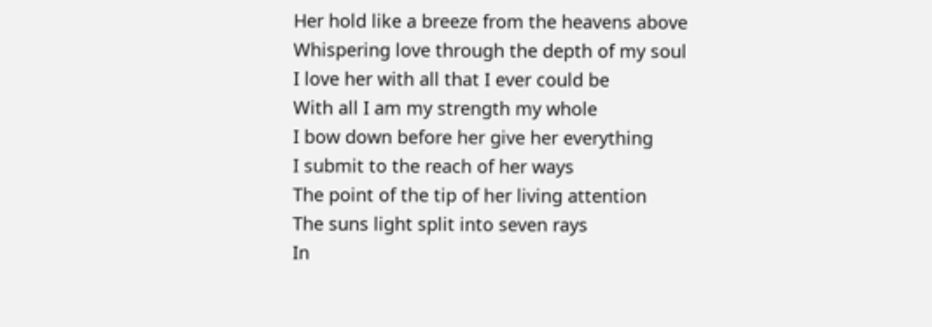Her hold like a breeze from the heavens above
Whispering love through the depth of my soul
I love her with all that I ever could be
With all I am my strength my whole
I bow down before her give her everything
I submit to the reach of her ways
The point of the tip of her living attention
The suns light split into seven rays
In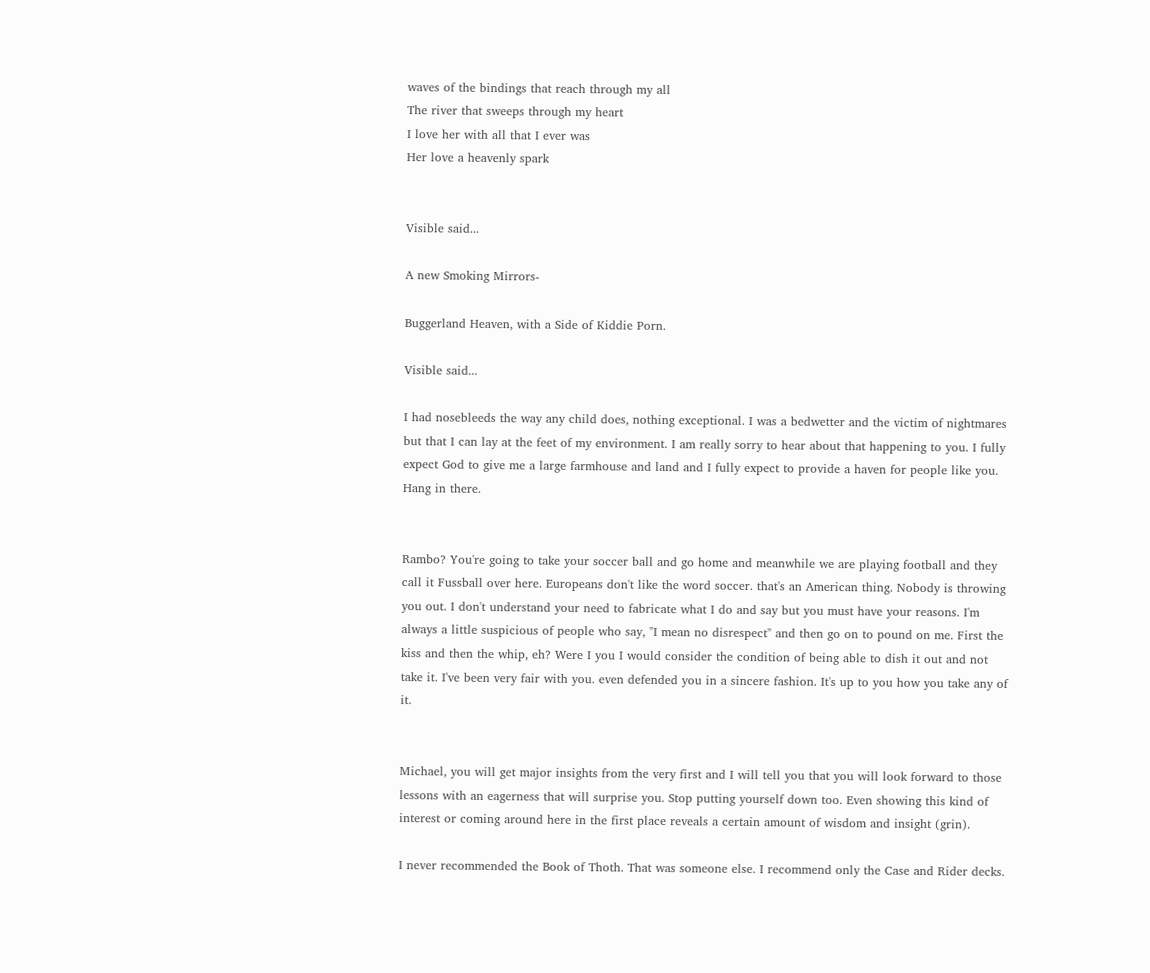waves of the bindings that reach through my all
The river that sweeps through my heart
I love her with all that I ever was
Her love a heavenly spark


Visible said...

A new Smoking Mirrors-

Buggerland Heaven, with a Side of Kiddie Porn.

Visible said...

I had nosebleeds the way any child does, nothing exceptional. I was a bedwetter and the victim of nightmares but that I can lay at the feet of my environment. I am really sorry to hear about that happening to you. I fully expect God to give me a large farmhouse and land and I fully expect to provide a haven for people like you. Hang in there.


Rambo? You're going to take your soccer ball and go home and meanwhile we are playing football and they call it Fussball over here. Europeans don't like the word soccer. that's an American thing. Nobody is throwing you out. I don't understand your need to fabricate what I do and say but you must have your reasons. I'm always a little suspicious of people who say, "I mean no disrespect" and then go on to pound on me. First the kiss and then the whip, eh? Were I you I would consider the condition of being able to dish it out and not take it. I've been very fair with you. even defended you in a sincere fashion. It's up to you how you take any of it.


Michael, you will get major insights from the very first and I will tell you that you will look forward to those lessons with an eagerness that will surprise you. Stop putting yourself down too. Even showing this kind of interest or coming around here in the first place reveals a certain amount of wisdom and insight (grin).

I never recommended the Book of Thoth. That was someone else. I recommend only the Case and Rider decks.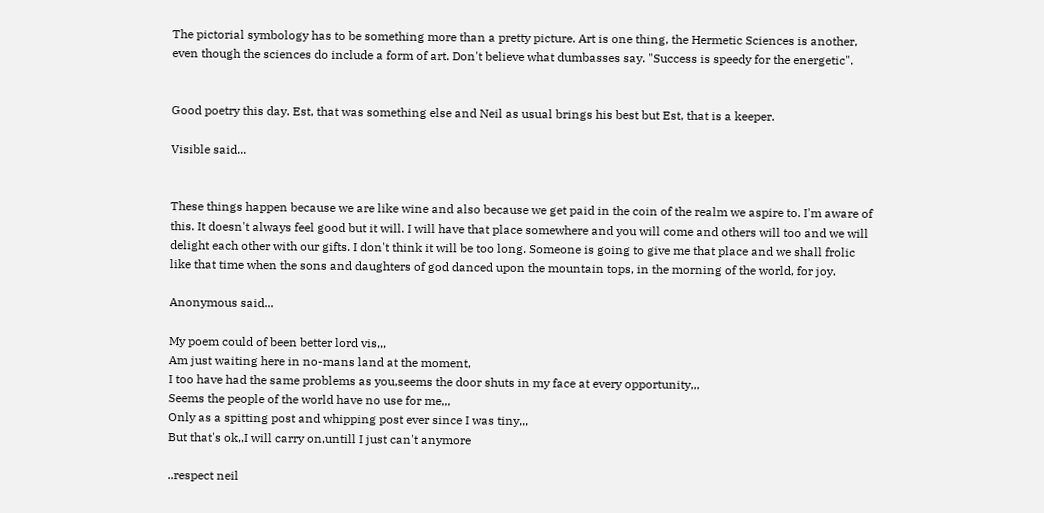The pictorial symbology has to be something more than a pretty picture. Art is one thing, the Hermetic Sciences is another, even though the sciences do include a form of art. Don't believe what dumbasses say. "Success is speedy for the energetic".


Good poetry this day. Est, that was something else and Neil as usual brings his best but Est, that is a keeper.

Visible said...


These things happen because we are like wine and also because we get paid in the coin of the realm we aspire to. I'm aware of this. It doesn't always feel good but it will. I will have that place somewhere and you will come and others will too and we will delight each other with our gifts. I don't think it will be too long. Someone is going to give me that place and we shall frolic like that time when the sons and daughters of god danced upon the mountain tops, in the morning of the world, for joy.

Anonymous said...

My poem could of been better lord vis,,,
Am just waiting here in no-mans land at the moment,
I too have had the same problems as you,seems the door shuts in my face at every opportunity,,,
Seems the people of the world have no use for me,,,
Only as a spitting post and whipping post ever since I was tiny,,,
But that's ok,,I will carry on,untill I just can't anymore

..respect neil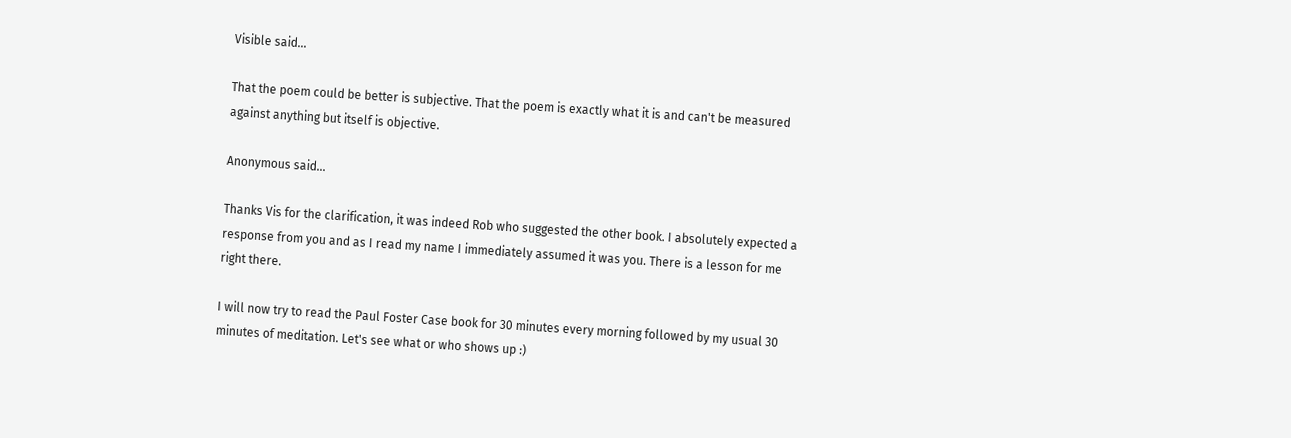Visible said...

That the poem could be better is subjective. That the poem is exactly what it is and can't be measured against anything but itself is objective.

Anonymous said...

Thanks Vis for the clarification, it was indeed Rob who suggested the other book. I absolutely expected a response from you and as I read my name I immediately assumed it was you. There is a lesson for me right there.

I will now try to read the Paul Foster Case book for 30 minutes every morning followed by my usual 30 minutes of meditation. Let's see what or who shows up :)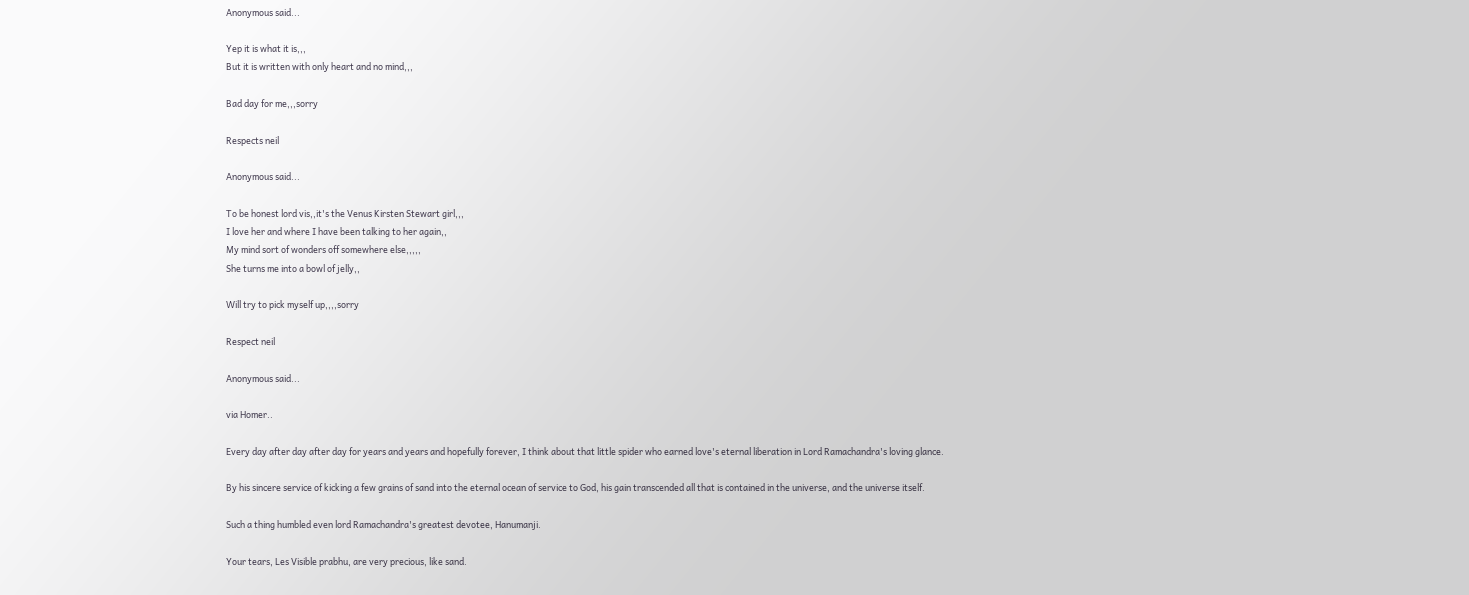Anonymous said...

Yep it is what it is,,,
But it is written with only heart and no mind,,,

Bad day for me,,,sorry

Respects neil

Anonymous said...

To be honest lord vis,,it's the Venus Kirsten Stewart girl,,,
I love her and where I have been talking to her again,,
My mind sort of wonders off somewhere else,,,,,
She turns me into a bowl of jelly,,

Will try to pick myself up,,,,sorry

Respect neil

Anonymous said...

via Homer..

Every day after day after day for years and years and hopefully forever, I think about that little spider who earned love's eternal liberation in Lord Ramachandra's loving glance.

By his sincere service of kicking a few grains of sand into the eternal ocean of service to God, his gain transcended all that is contained in the universe, and the universe itself.

Such a thing humbled even lord Ramachandra's greatest devotee, Hanumanji.

Your tears, Les Visible prabhu, are very precious, like sand.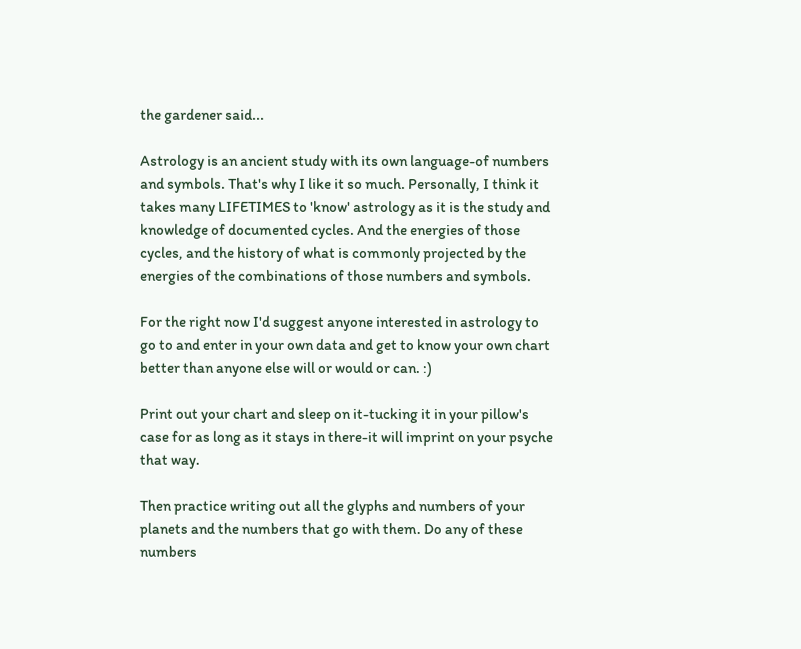the gardener said...

Astrology is an ancient study with its own language-of numbers and symbols. That's why I like it so much. Personally, I think it takes many LIFETIMES to 'know' astrology as it is the study and knowledge of documented cycles. And the energies of those cycles, and the history of what is commonly projected by the energies of the combinations of those numbers and symbols.

For the right now I'd suggest anyone interested in astrology to go to and enter in your own data and get to know your own chart better than anyone else will or would or can. :)

Print out your chart and sleep on it-tucking it in your pillow's case for as long as it stays in there-it will imprint on your psyche that way.

Then practice writing out all the glyphs and numbers of your planets and the numbers that go with them. Do any of these numbers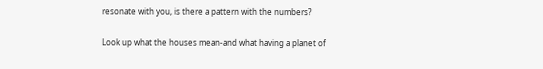resonate with you, is there a pattern with the numbers?

Look up what the houses mean-and what having a planet of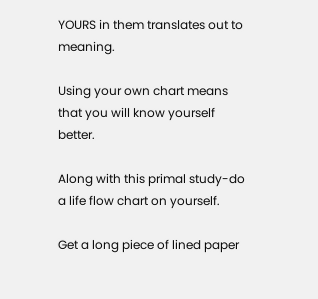YOURS in them translates out to meaning.

Using your own chart means that you will know yourself better.

Along with this primal study-do a life flow chart on yourself.

Get a long piece of lined paper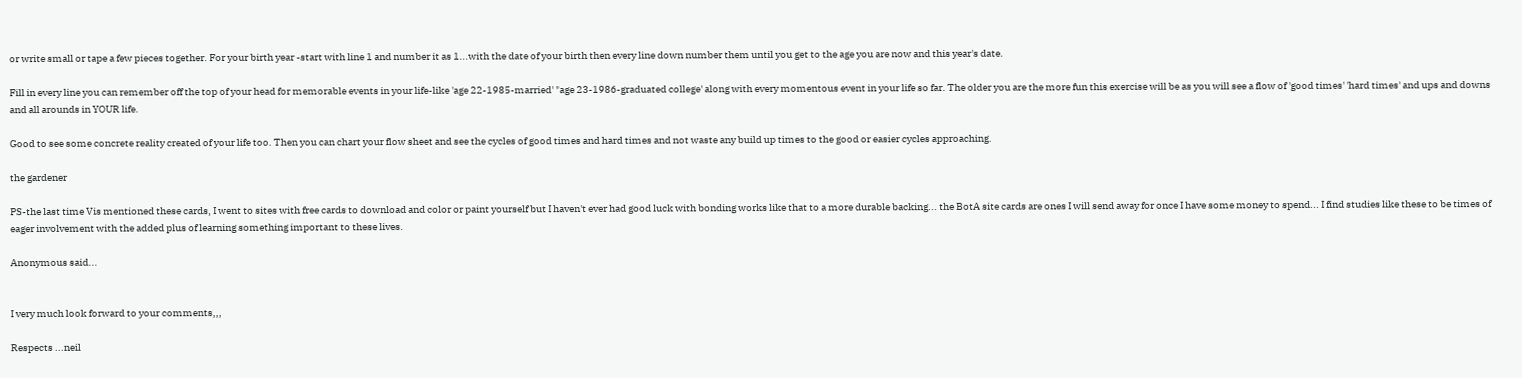or write small or tape a few pieces together. For your birth year -start with line 1 and number it as 1...with the date of your birth then every line down number them until you get to the age you are now and this year's date.

Fill in every line you can remember off the top of your head for memorable events in your life-like 'age 22-1985-married' "age 23-1986-graduated college' along with every momentous event in your life so far. The older you are the more fun this exercise will be as you will see a flow of 'good times' 'hard times' and ups and downs and all arounds in YOUR life.

Good to see some concrete reality created of your life too. Then you can chart your flow sheet and see the cycles of good times and hard times and not waste any build up times to the good or easier cycles approaching.

the gardener

PS-the last time Vis mentioned these cards, I went to sites with free cards to download and color or paint yourself but I haven't ever had good luck with bonding works like that to a more durable backing... the BotA site cards are ones I will send away for once I have some money to spend... I find studies like these to be times of eager involvement with the added plus of learning something important to these lives.

Anonymous said...


I very much look forward to your comments,,,

Respects ...neil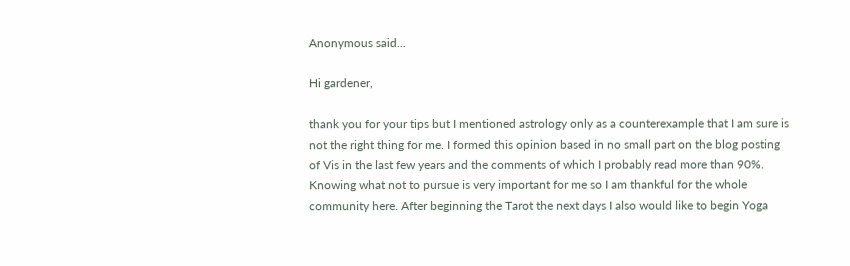Anonymous said...

Hi gardener,

thank you for your tips but I mentioned astrology only as a counterexample that I am sure is not the right thing for me. I formed this opinion based in no small part on the blog posting of Vis in the last few years and the comments of which I probably read more than 90%. Knowing what not to pursue is very important for me so I am thankful for the whole community here. After beginning the Tarot the next days I also would like to begin Yoga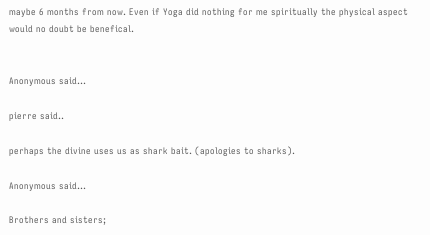maybe 6 months from now. Even if Yoga did nothing for me spiritually the physical aspect would no doubt be benefical.


Anonymous said...

pierre said..

perhaps the divine uses us as shark bait. (apologies to sharks).

Anonymous said...

Brothers and sisters;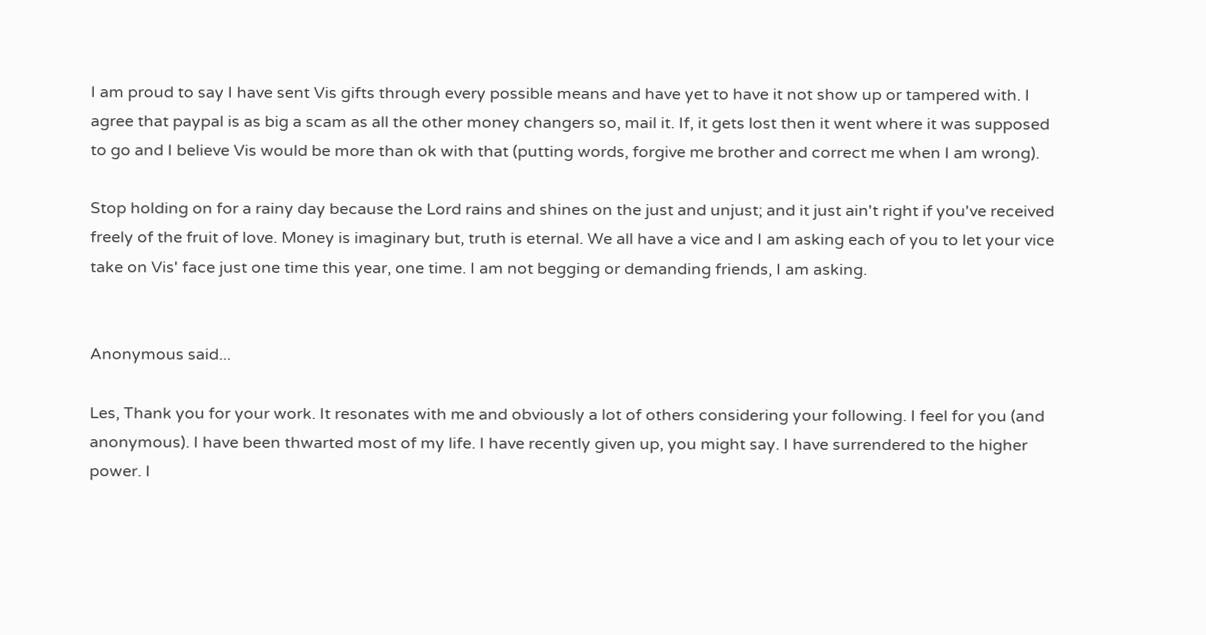I am proud to say I have sent Vis gifts through every possible means and have yet to have it not show up or tampered with. I agree that paypal is as big a scam as all the other money changers so, mail it. If, it gets lost then it went where it was supposed to go and I believe Vis would be more than ok with that (putting words, forgive me brother and correct me when I am wrong).

Stop holding on for a rainy day because the Lord rains and shines on the just and unjust; and it just ain't right if you've received freely of the fruit of love. Money is imaginary but, truth is eternal. We all have a vice and I am asking each of you to let your vice take on Vis' face just one time this year, one time. I am not begging or demanding friends, I am asking.


Anonymous said...

Les, Thank you for your work. It resonates with me and obviously a lot of others considering your following. I feel for you (and anonymous). I have been thwarted most of my life. I have recently given up, you might say. I have surrendered to the higher power. I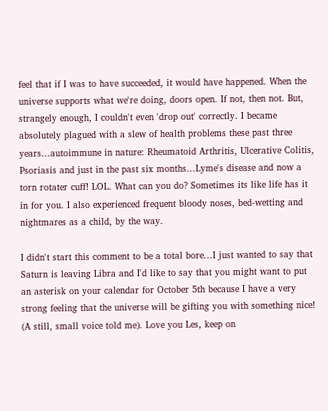feel that if I was to have succeeded, it would have happened. When the universe supports what we're doing, doors open. If not, then not. But, strangely enough, I couldn't even 'drop out' correctly. I became absolutely plagued with a slew of health problems these past three years...autoimmune in nature: Rheumatoid Arthritis, Ulcerative Colitis, Psoriasis and just in the past six months...Lyme's disease and now a torn rotater cuff! LOL. What can you do? Sometimes its like life has it in for you. I also experienced frequent bloody noses, bed-wetting and nightmares as a child, by the way.

I didn't start this comment to be a total bore...I just wanted to say that Saturn is leaving Libra and I'd like to say that you might want to put an asterisk on your calendar for October 5th because I have a very strong feeling that the universe will be gifting you with something nice! (A still, small voice told me). Love you Les, keep on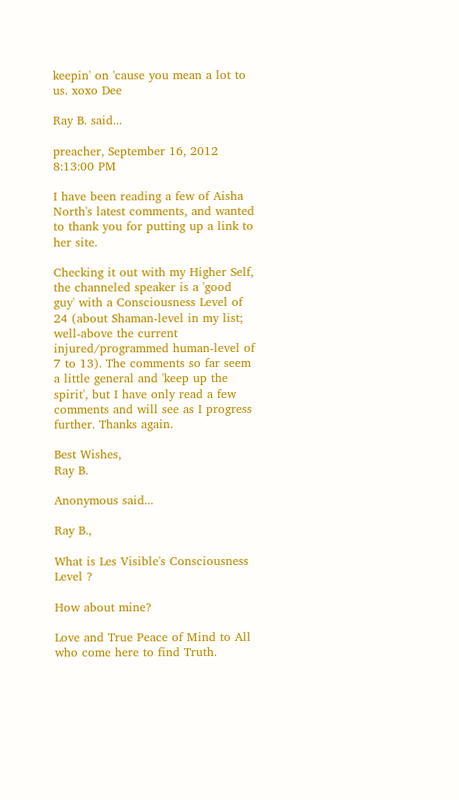keepin' on 'cause you mean a lot to us. xoxo Dee

Ray B. said...

preacher, September 16, 2012 8:13:00 PM

I have been reading a few of Aisha North's latest comments, and wanted to thank you for putting up a link to her site.

Checking it out with my Higher Self, the channeled speaker is a 'good guy' with a Consciousness Level of 24 (about Shaman-level in my list; well-above the current injured/programmed human-level of 7 to 13). The comments so far seem a little general and 'keep up the spirit', but I have only read a few comments and will see as I progress further. Thanks again.

Best Wishes,
Ray B.

Anonymous said...

Ray B.,

What is Les Visible's Consciousness Level ?

How about mine?

Love and True Peace of Mind to All who come here to find Truth.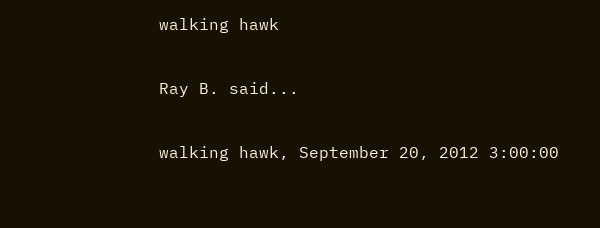walking hawk

Ray B. said...

walking hawk, September 20, 2012 3:00:00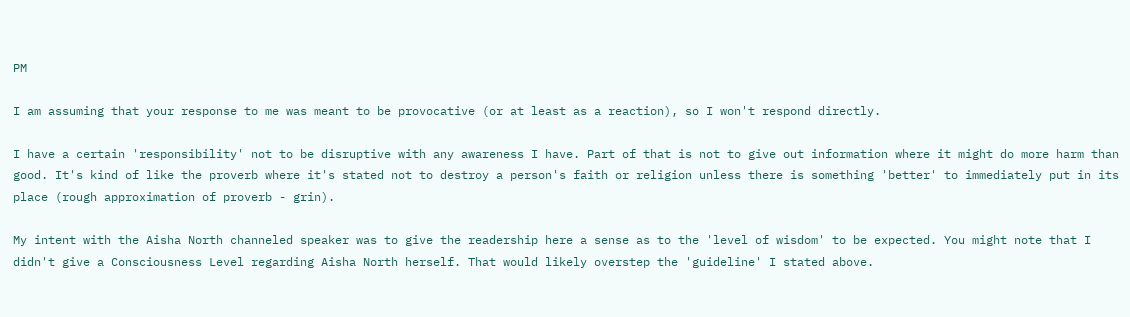PM

I am assuming that your response to me was meant to be provocative (or at least as a reaction), so I won't respond directly.

I have a certain 'responsibility' not to be disruptive with any awareness I have. Part of that is not to give out information where it might do more harm than good. It's kind of like the proverb where it's stated not to destroy a person's faith or religion unless there is something 'better' to immediately put in its place (rough approximation of proverb - grin).

My intent with the Aisha North channeled speaker was to give the readership here a sense as to the 'level of wisdom' to be expected. You might note that I didn't give a Consciousness Level regarding Aisha North herself. That would likely overstep the 'guideline' I stated above.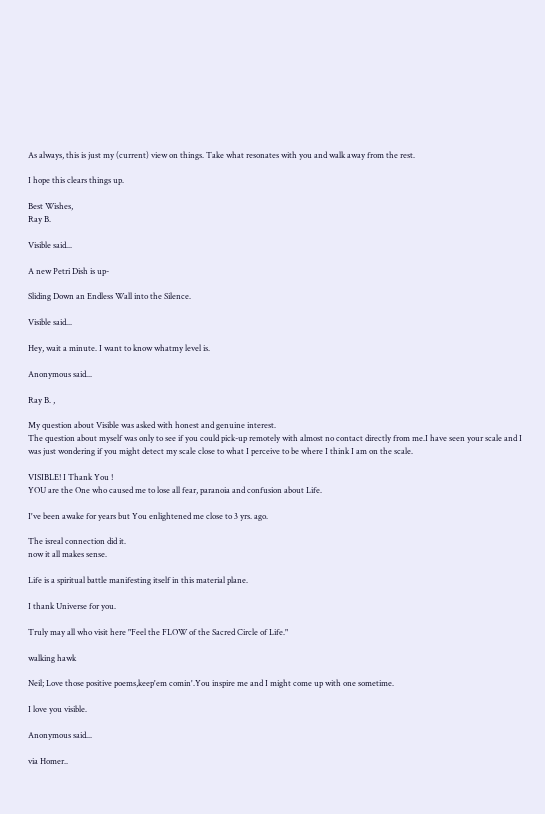As always, this is just my (current) view on things. Take what resonates with you and walk away from the rest.

I hope this clears things up.

Best Wishes,
Ray B.

Visible said...

A new Petri Dish is up-

Sliding Down an Endless Wall into the Silence.

Visible said...

Hey, wait a minute. I want to know whatmy level is.

Anonymous said...

Ray B. ,

My question about Visible was asked with honest and genuine interest.
The question about myself was only to see if you could pick-up remotely with almost no contact directly from me.I have seen your scale and I was just wondering if you might detect my scale close to what I perceive to be where I think I am on the scale.

VISIBLE! I Thank You !
YOU are the One who caused me to lose all fear, paranoia and confusion about Life.

I've been awake for years but You enlightened me close to 3 yrs. ago.

The isreal connection did it.
now it all makes sense.

Life is a spiritual battle manifesting itself in this material plane.

I thank Universe for you.

Truly may all who visit here "Feel the FLOW of the Sacred Circle of Life."

walking hawk

Neil; Love those positive poems,keep'em comin'.You inspire me and I might come up with one sometime.

I love you visible.

Anonymous said...

via Homer..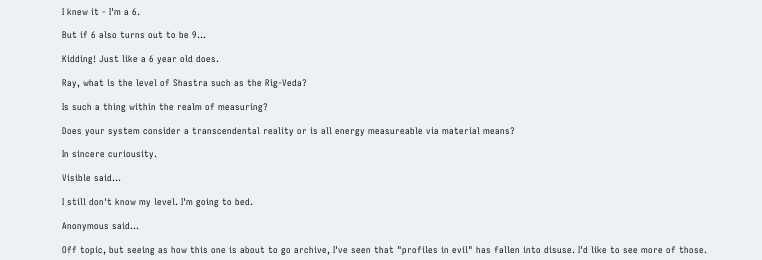I knew it - I'm a 6.

But if 6 also turns out to be 9...

Kidding! Just like a 6 year old does.

Ray, what is the level of Shastra such as the Rig-Veda?

Is such a thing within the realm of measuring?

Does your system consider a transcendental reality or is all energy measureable via material means?

In sincere curiousity.

Visible said...

I still don't know my level. I'm going to bed.

Anonymous said...

Off topic, but seeing as how this one is about to go archive, I've seen that "profiles in evil" has fallen into disuse. I'd like to see more of those.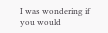I was wondering if you would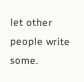let other people write some.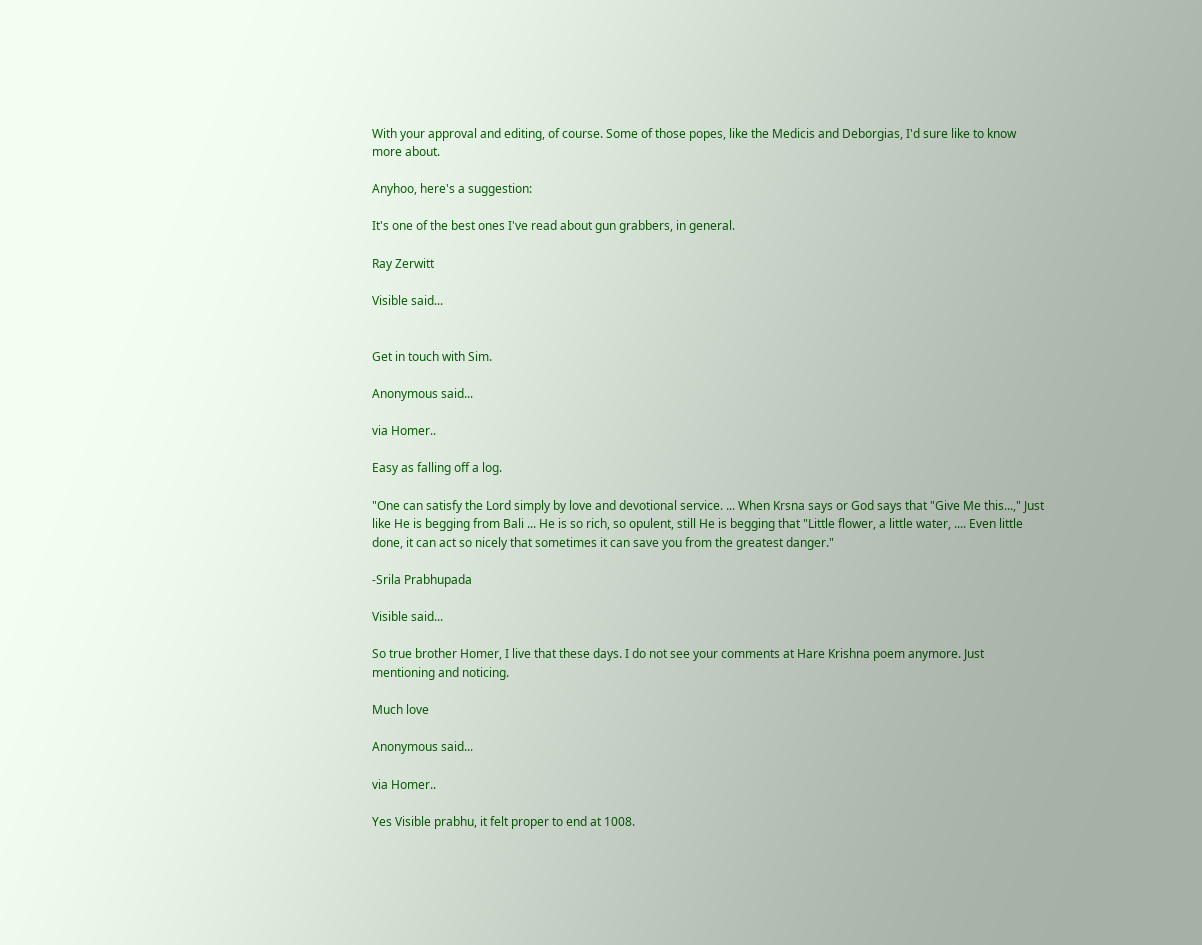With your approval and editing, of course. Some of those popes, like the Medicis and Deborgias, I'd sure like to know more about.

Anyhoo, here's a suggestion:

It's one of the best ones I've read about gun grabbers, in general.

Ray Zerwitt

Visible said...


Get in touch with Sim.

Anonymous said...

via Homer..

Easy as falling off a log.

"One can satisfy the Lord simply by love and devotional service. ... When Krsna says or God says that "Give Me this...," Just like He is begging from Bali ... He is so rich, so opulent, still He is begging that "Little flower, a little water, .... Even little done, it can act so nicely that sometimes it can save you from the greatest danger."

-Srila Prabhupada

Visible said...

So true brother Homer, I live that these days. I do not see your comments at Hare Krishna poem anymore. Just mentioning and noticing.

Much love

Anonymous said...

via Homer..

Yes Visible prabhu, it felt proper to end at 1008.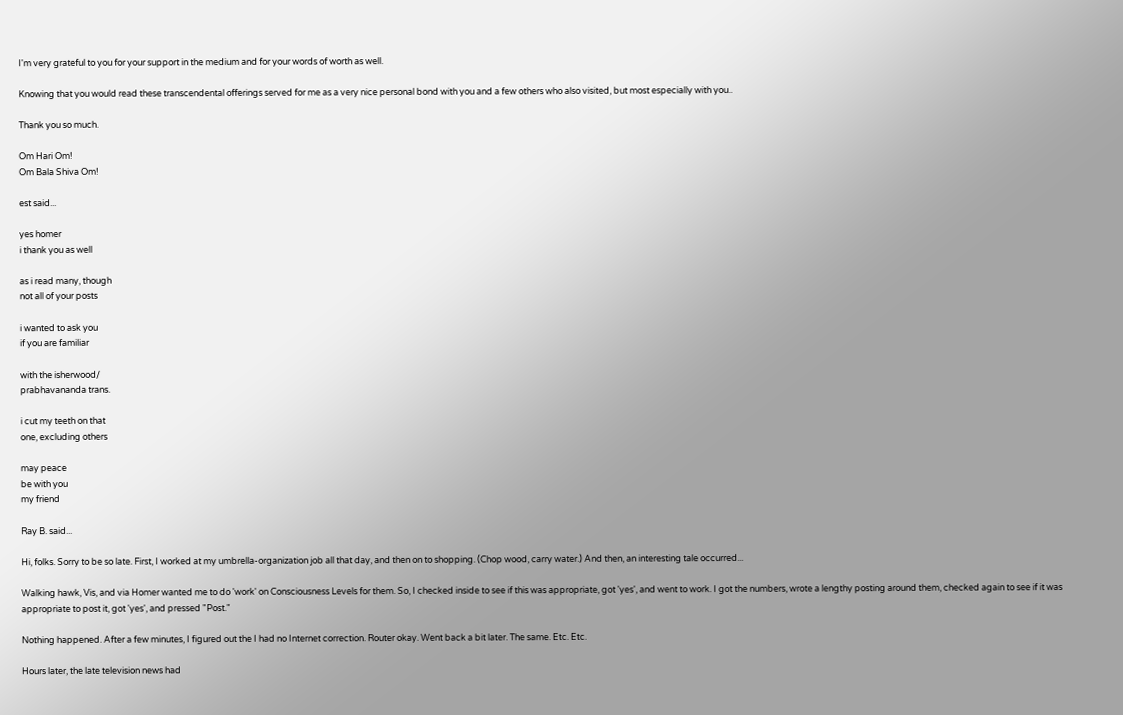I'm very grateful to you for your support in the medium and for your words of worth as well.

Knowing that you would read these transcendental offerings served for me as a very nice personal bond with you and a few others who also visited, but most especially with you..

Thank you so much.

Om Hari Om!
Om Bala Shiva Om!

est said...

yes homer
i thank you as well

as i read many, though
not all of your posts

i wanted to ask you
if you are familiar

with the isherwood/
prabhavananda trans.

i cut my teeth on that
one, excluding others

may peace
be with you
my friend

Ray B. said...

Hi, folks. Sorry to be so late. First, I worked at my umbrella-organization job all that day, and then on to shopping. (Chop wood, carry water.) And then, an interesting tale occurred...

Walking hawk, Vis, and via Homer wanted me to do 'work' on Consciousness Levels for them. So, I checked inside to see if this was appropriate, got 'yes', and went to work. I got the numbers, wrote a lengthy posting around them, checked again to see if it was appropriate to post it, got 'yes', and pressed "Post."

Nothing happened. After a few minutes, I figured out the I had no Internet correction. Router okay. Went back a bit later. The same. Etc. Etc.

Hours later, the late television news had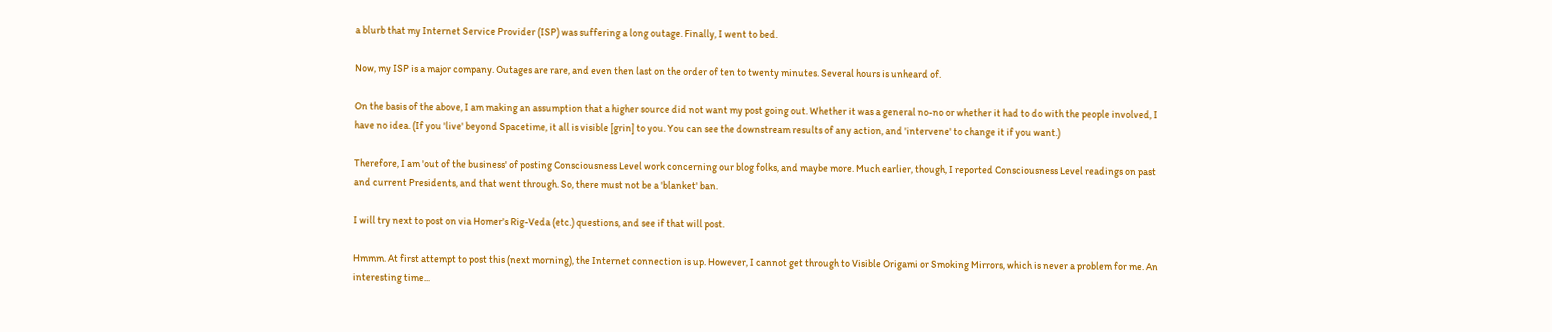a blurb that my Internet Service Provider (ISP) was suffering a long outage. Finally, I went to bed.

Now, my ISP is a major company. Outages are rare, and even then last on the order of ten to twenty minutes. Several hours is unheard of.

On the basis of the above, I am making an assumption that a higher source did not want my post going out. Whether it was a general no-no or whether it had to do with the people involved, I have no idea. (If you 'live' beyond Spacetime, it all is visible [grin] to you. You can see the downstream results of any action, and 'intervene' to change it if you want.)

Therefore, I am 'out of the business' of posting Consciousness Level work concerning our blog folks, and maybe more. Much earlier, though, I reported Consciousness Level readings on past and current Presidents, and that went through. So, there must not be a 'blanket' ban.

I will try next to post on via Homer's Rig-Veda (etc.) questions, and see if that will post.

Hmmm. At first attempt to post this (next morning), the Internet connection is up. However, I cannot get through to Visible Origami or Smoking Mirrors, which is never a problem for me. An interesting time...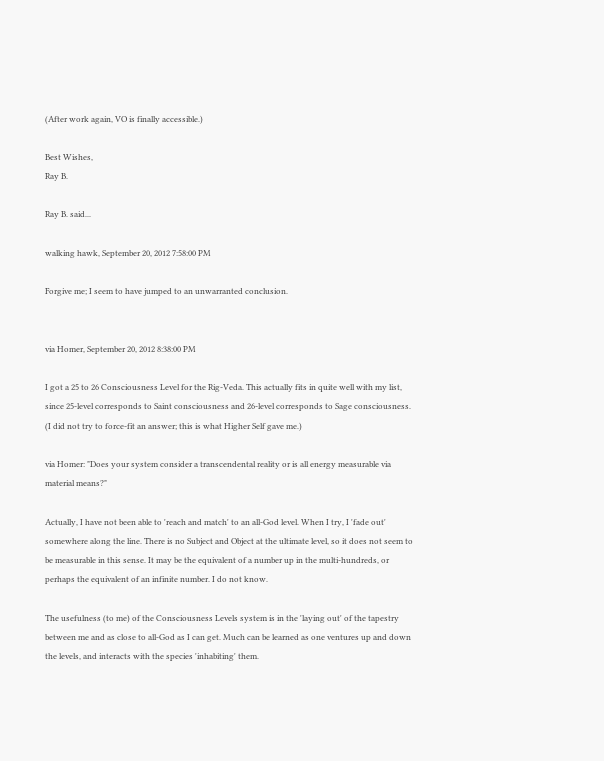(After work again, VO is finally accessible.)

Best Wishes,
Ray B.

Ray B. said...

walking hawk, September 20, 2012 7:58:00 PM

Forgive me; I seem to have jumped to an unwarranted conclusion.


via Homer, September 20, 2012 8:38:00 PM

I got a 25 to 26 Consciousness Level for the Rig-Veda. This actually fits in quite well with my list, since 25-level corresponds to Saint consciousness and 26-level corresponds to Sage consciousness. (I did not try to force-fit an answer; this is what Higher Self gave me.)

via Homer: "Does your system consider a transcendental reality or is all energy measurable via material means?"

Actually, I have not been able to 'reach and match' to an all-God level. When I try, I 'fade out' somewhere along the line. There is no Subject and Object at the ultimate level, so it does not seem to be measurable in this sense. It may be the equivalent of a number up in the multi-hundreds, or perhaps the equivalent of an infinite number. I do not know.

The usefulness (to me) of the Consciousness Levels system is in the 'laying out' of the tapestry between me and as close to all-God as I can get. Much can be learned as one ventures up and down the levels, and interacts with the species 'inhabiting' them.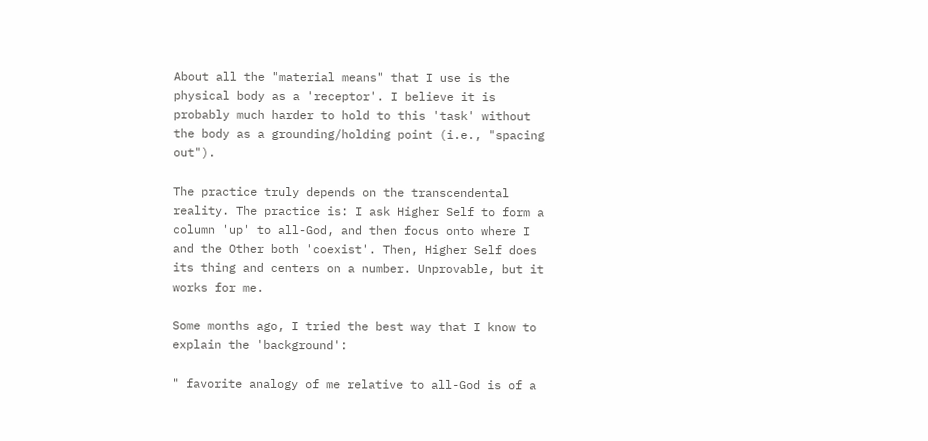About all the "material means" that I use is the physical body as a 'receptor'. I believe it is probably much harder to hold to this 'task' without the body as a grounding/holding point (i.e., "spacing out").

The practice truly depends on the transcendental reality. The practice is: I ask Higher Self to form a column 'up' to all-God, and then focus onto where I and the Other both 'coexist'. Then, Higher Self does its thing and centers on a number. Unprovable, but it works for me.

Some months ago, I tried the best way that I know to explain the 'background':

" favorite analogy of me relative to all-God is of a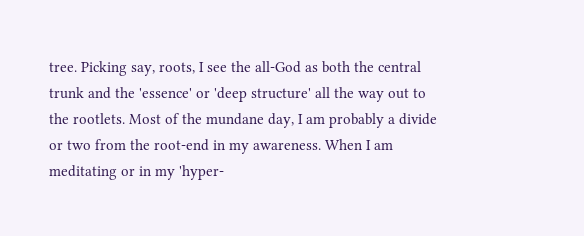tree. Picking say, roots, I see the all-God as both the central trunk and the 'essence' or 'deep structure' all the way out to the rootlets. Most of the mundane day, I am probably a divide or two from the root-end in my awareness. When I am meditating or in my 'hyper-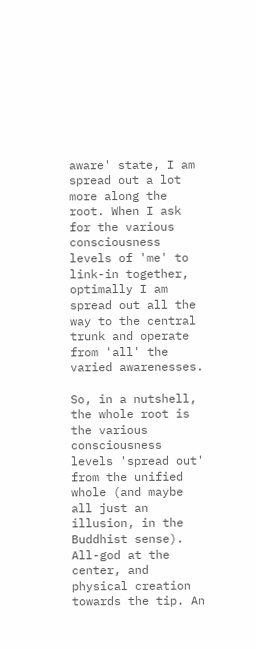aware' state, I am spread out a lot more along the root. When I ask for the various consciousness levels of 'me' to link-in together, optimally I am spread out all the way to the central trunk and operate from 'all' the varied awarenesses.

So, in a nutshell, the whole root is the various consciousness levels 'spread out' from the unified whole (and maybe all just an illusion, in the Buddhist sense). All-god at the center, and physical creation towards the tip. An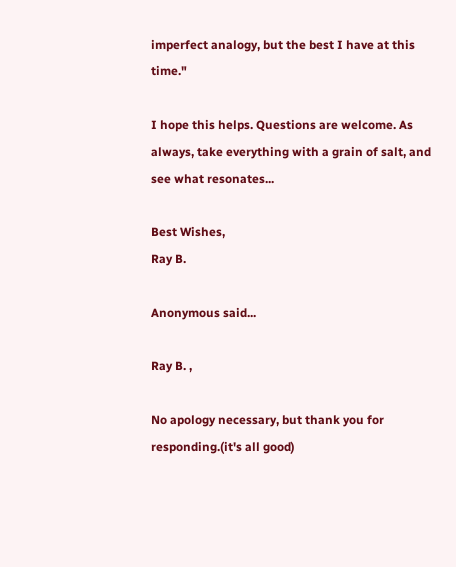imperfect analogy, but the best I have at this time."

I hope this helps. Questions are welcome. As always, take everything with a grain of salt, and see what resonates...

Best Wishes,
Ray B.

Anonymous said...

Ray B. ,

No apology necessary, but thank you for responding.(it's all good)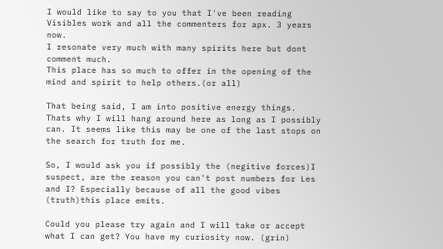I would like to say to you that I've been reading Visibles work and all the commenters for apx. 3 years now.
I resonate very much with many spirits here but dont comment much.
This place has so much to offer in the opening of the mind and spirit to help others.(or all)

That being said, I am into positive energy things. Thats why I will hang around here as long as I possibly can. It seems like this may be one of the last stops on the search for truth for me.

So, I would ask you if possibly the (negitive forces)I suspect, are the reason you can't post numbers for Les and I? Especially because of all the good vibes (truth)this place emits.

Could you please try again and I will take or accept what I can get? You have my curiosity now. (grin)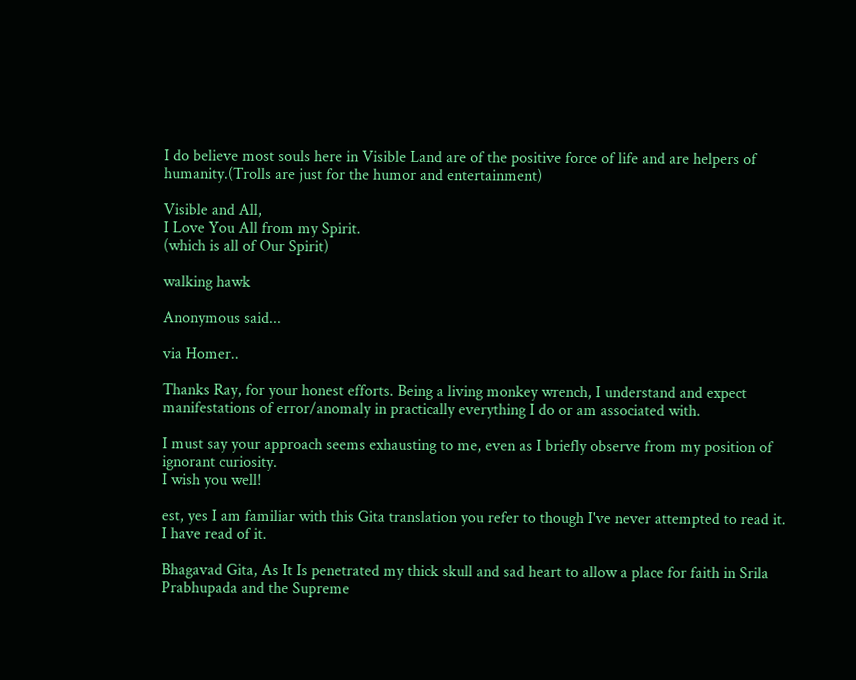I do believe most souls here in Visible Land are of the positive force of life and are helpers of humanity.(Trolls are just for the humor and entertainment)

Visible and All,
I Love You All from my Spirit.
(which is all of Our Spirit)

walking hawk

Anonymous said...

via Homer..

Thanks Ray, for your honest efforts. Being a living monkey wrench, I understand and expect manifestations of error/anomaly in practically everything I do or am associated with.

I must say your approach seems exhausting to me, even as I briefly observe from my position of ignorant curiosity.
I wish you well!

est, yes I am familiar with this Gita translation you refer to though I've never attempted to read it.
I have read of it.

Bhagavad Gita, As It Is penetrated my thick skull and sad heart to allow a place for faith in Srila Prabhupada and the Supreme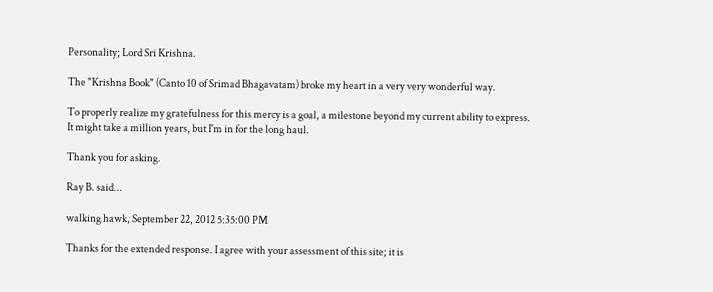Personality; Lord Sri Krishna.

The "Krishna Book" (Canto 10 of Srimad Bhagavatam) broke my heart in a very very wonderful way.

To properly realize my gratefulness for this mercy is a goal, a milestone beyond my current ability to express.
It might take a million years, but I'm in for the long haul.

Thank you for asking.

Ray B. said...

walking hawk, September 22, 2012 5:35:00 PM

Thanks for the extended response. I agree with your assessment of this site; it is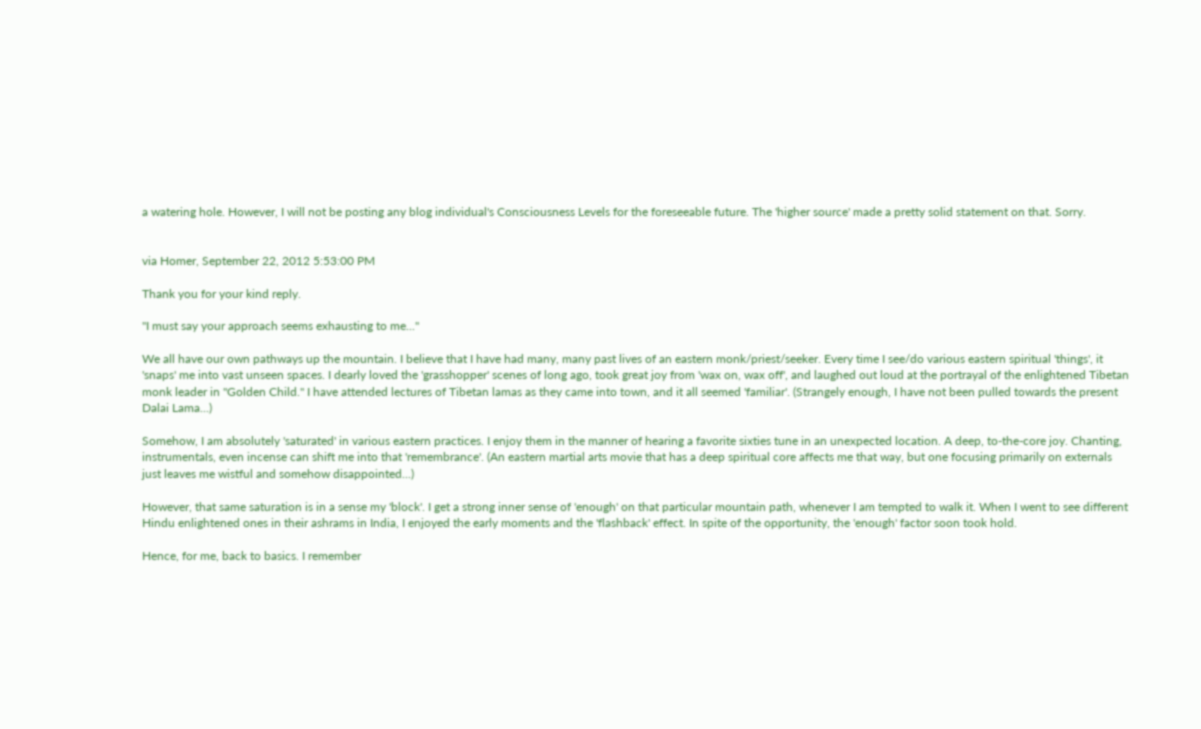a watering hole. However, I will not be posting any blog individual's Consciousness Levels for the foreseeable future. The 'higher source' made a pretty solid statement on that. Sorry.


via Homer, September 22, 2012 5:53:00 PM

Thank you for your kind reply.

"I must say your approach seems exhausting to me..."

We all have our own pathways up the mountain. I believe that I have had many, many past lives of an eastern monk/priest/seeker. Every time I see/do various eastern spiritual 'things', it 'snaps' me into vast unseen spaces. I dearly loved the 'grasshopper' scenes of long ago, took great joy from 'wax on, wax off', and laughed out loud at the portrayal of the enlightened Tibetan monk leader in "Golden Child." I have attended lectures of Tibetan lamas as they came into town, and it all seemed 'familiar'. (Strangely enough, I have not been pulled towards the present Dalai Lama...)

Somehow, I am absolutely 'saturated' in various eastern practices. I enjoy them in the manner of hearing a favorite sixties tune in an unexpected location. A deep, to-the-core joy. Chanting, instrumentals, even incense can shift me into that 'remembrance'. (An eastern martial arts movie that has a deep spiritual core affects me that way, but one focusing primarily on externals just leaves me wistful and somehow disappointed...)

However, that same saturation is in a sense my 'block'. I get a strong inner sense of 'enough' on that particular mountain path, whenever I am tempted to walk it. When I went to see different Hindu enlightened ones in their ashrams in India, I enjoyed the early moments and the 'flashback' effect. In spite of the opportunity, the 'enough' factor soon took hold.

Hence, for me, back to basics. I remember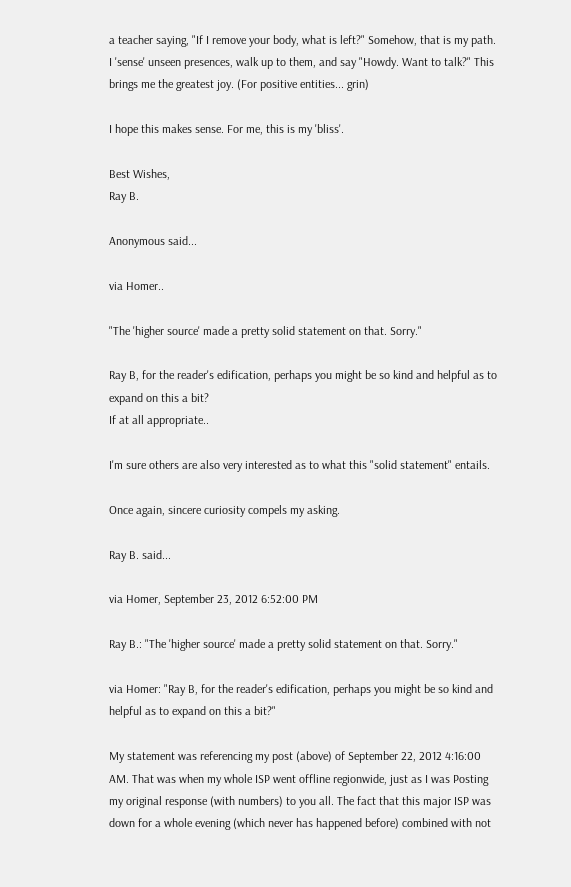a teacher saying, "If I remove your body, what is left?" Somehow, that is my path. I 'sense' unseen presences, walk up to them, and say "Howdy. Want to talk?" This brings me the greatest joy. (For positive entities... grin)

I hope this makes sense. For me, this is my 'bliss'.

Best Wishes,
Ray B.

Anonymous said...

via Homer..

"The 'higher source' made a pretty solid statement on that. Sorry."

Ray B, for the reader's edification, perhaps you might be so kind and helpful as to expand on this a bit?
If at all appropriate..

I'm sure others are also very interested as to what this "solid statement" entails.

Once again, sincere curiosity compels my asking.

Ray B. said...

via Homer, September 23, 2012 6:52:00 PM

Ray B.: "The 'higher source' made a pretty solid statement on that. Sorry."

via Homer: "Ray B, for the reader's edification, perhaps you might be so kind and helpful as to expand on this a bit?"

My statement was referencing my post (above) of September 22, 2012 4:16:00 AM. That was when my whole ISP went offline regionwide, just as I was Posting my original response (with numbers) to you all. The fact that this major ISP was down for a whole evening (which never has happened before) combined with not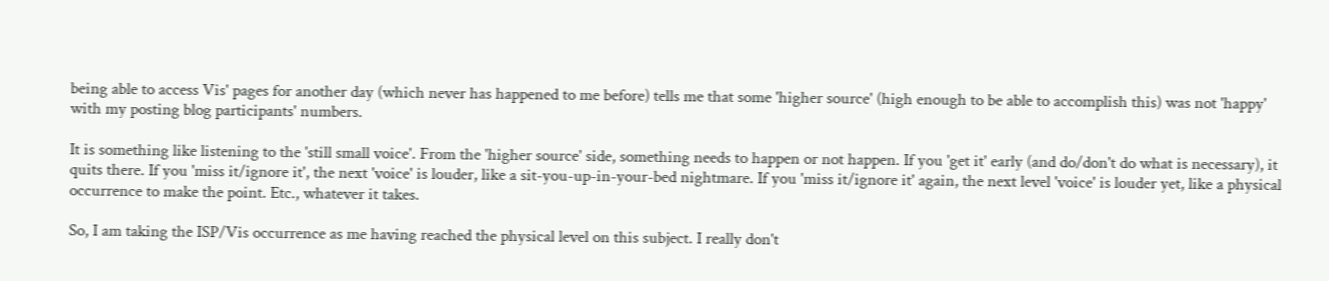being able to access Vis' pages for another day (which never has happened to me before) tells me that some 'higher source' (high enough to be able to accomplish this) was not 'happy' with my posting blog participants' numbers.

It is something like listening to the 'still small voice'. From the 'higher source' side, something needs to happen or not happen. If you 'get it' early (and do/don't do what is necessary), it quits there. If you 'miss it/ignore it', the next 'voice' is louder, like a sit-you-up-in-your-bed nightmare. If you 'miss it/ignore it' again, the next level 'voice' is louder yet, like a physical occurrence to make the point. Etc., whatever it takes.

So, I am taking the ISP/Vis occurrence as me having reached the physical level on this subject. I really don't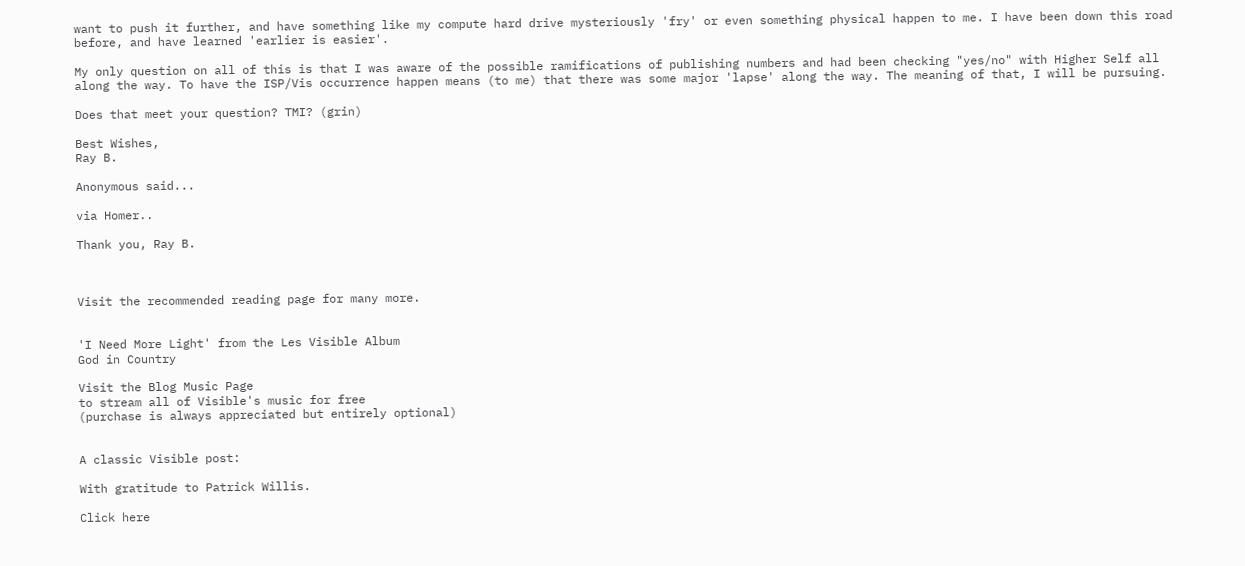want to push it further, and have something like my compute hard drive mysteriously 'fry' or even something physical happen to me. I have been down this road before, and have learned 'earlier is easier'.

My only question on all of this is that I was aware of the possible ramifications of publishing numbers and had been checking "yes/no" with Higher Self all along the way. To have the ISP/Vis occurrence happen means (to me) that there was some major 'lapse' along the way. The meaning of that, I will be pursuing.

Does that meet your question? TMI? (grin)

Best Wishes,
Ray B.

Anonymous said...

via Homer..

Thank you, Ray B.



Visit the recommended reading page for many more.


'I Need More Light' from the Les Visible Album
God in Country

Visit the Blog Music Page
to stream all of Visible's music for free
(purchase is always appreciated but entirely optional)


A classic Visible post:

With gratitude to Patrick Willis.

Click here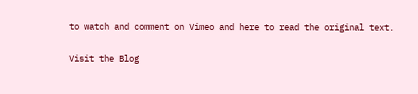to watch and comment on Vimeo and here to read the original text.

Visit the Blog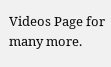Videos Page for many more.